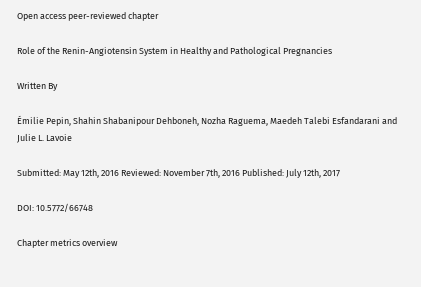Open access peer-reviewed chapter

Role of the Renin-Angiotensin System in Healthy and Pathological Pregnancies

Written By

Émilie Pepin, Shahin Shabanipour Dehboneh, Nozha Raguema, Maedeh Talebi Esfandarani and Julie L. Lavoie

Submitted: May 12th, 2016 Reviewed: November 7th, 2016 Published: July 12th, 2017

DOI: 10.5772/66748

Chapter metrics overview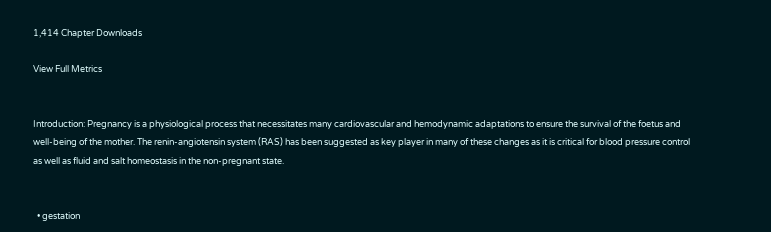1,414 Chapter Downloads

View Full Metrics


Introduction: Pregnancy is a physiological process that necessitates many cardiovascular and hemodynamic adaptations to ensure the survival of the foetus and well‐being of the mother. The renin‐angiotensin system (RAS) has been suggested as key player in many of these changes as it is critical for blood pressure control as well as fluid and salt homeostasis in the non‐pregnant state.


  • gestation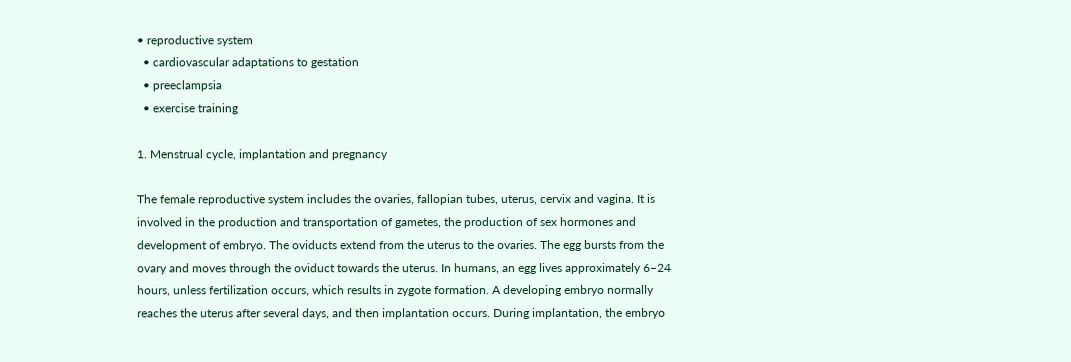• reproductive system
  • cardiovascular adaptations to gestation
  • preeclampsia
  • exercise training

1. Menstrual cycle, implantation and pregnancy

The female reproductive system includes the ovaries, fallopian tubes, uterus, cervix and vagina. It is involved in the production and transportation of gametes, the production of sex hormones and development of embryo. The oviducts extend from the uterus to the ovaries. The egg bursts from the ovary and moves through the oviduct towards the uterus. In humans, an egg lives approximately 6–24 hours, unless fertilization occurs, which results in zygote formation. A developing embryo normally reaches the uterus after several days, and then implantation occurs. During implantation, the embryo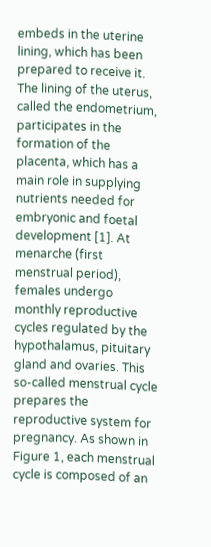embeds in the uterine lining, which has been prepared to receive it. The lining of the uterus, called the endometrium, participates in the formation of the placenta, which has a main role in supplying nutrients needed for embryonic and foetal development [1]. At menarche (first menstrual period), females undergo monthly reproductive cycles regulated by the hypothalamus, pituitary gland and ovaries. This so‐called menstrual cycle prepares the reproductive system for pregnancy. As shown in Figure 1, each menstrual cycle is composed of an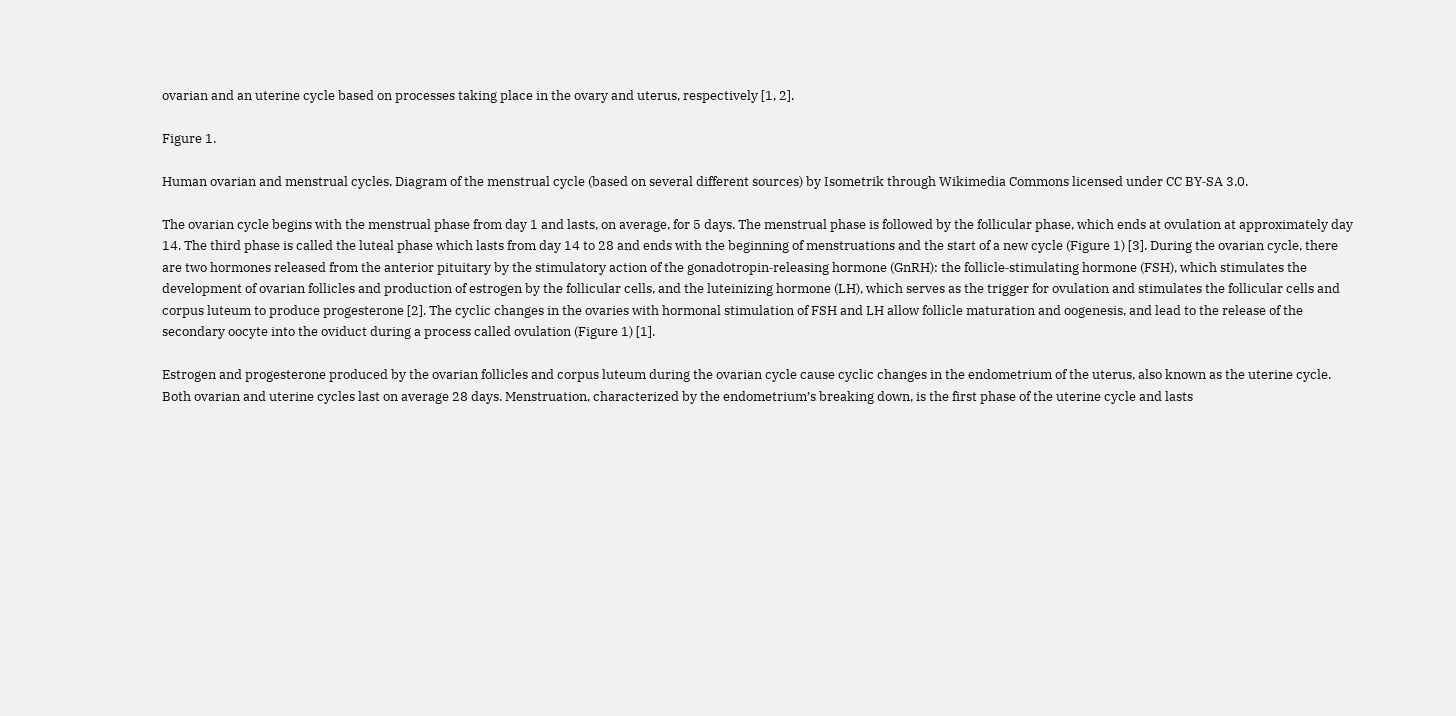ovarian and an uterine cycle based on processes taking place in the ovary and uterus, respectively [1, 2].

Figure 1.

Human ovarian and menstrual cycles. Diagram of the menstrual cycle (based on several different sources) by Isometrik through Wikimedia Commons licensed under CC BY‐SA 3.0.

The ovarian cycle begins with the menstrual phase from day 1 and lasts, on average, for 5 days. The menstrual phase is followed by the follicular phase, which ends at ovulation at approximately day 14. The third phase is called the luteal phase which lasts from day 14 to 28 and ends with the beginning of menstruations and the start of a new cycle (Figure 1) [3]. During the ovarian cycle, there are two hormones released from the anterior pituitary by the stimulatory action of the gonadotropin‐releasing hormone (GnRH): the follicle‐stimulating hormone (FSH), which stimulates the development of ovarian follicles and production of estrogen by the follicular cells, and the luteinizing hormone (LH), which serves as the trigger for ovulation and stimulates the follicular cells and corpus luteum to produce progesterone [2]. The cyclic changes in the ovaries with hormonal stimulation of FSH and LH allow follicle maturation and oogenesis, and lead to the release of the secondary oocyte into the oviduct during a process called ovulation (Figure 1) [1].

Estrogen and progesterone produced by the ovarian follicles and corpus luteum during the ovarian cycle cause cyclic changes in the endometrium of the uterus, also known as the uterine cycle. Both ovarian and uterine cycles last on average 28 days. Menstruation, characterized by the endometrium’s breaking down, is the first phase of the uterine cycle and lasts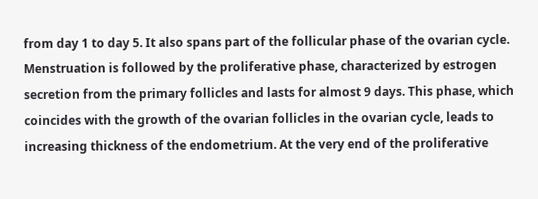from day 1 to day 5. It also spans part of the follicular phase of the ovarian cycle. Menstruation is followed by the proliferative phase, characterized by estrogen secretion from the primary follicles and lasts for almost 9 days. This phase, which coincides with the growth of the ovarian follicles in the ovarian cycle, leads to increasing thickness of the endometrium. At the very end of the proliferative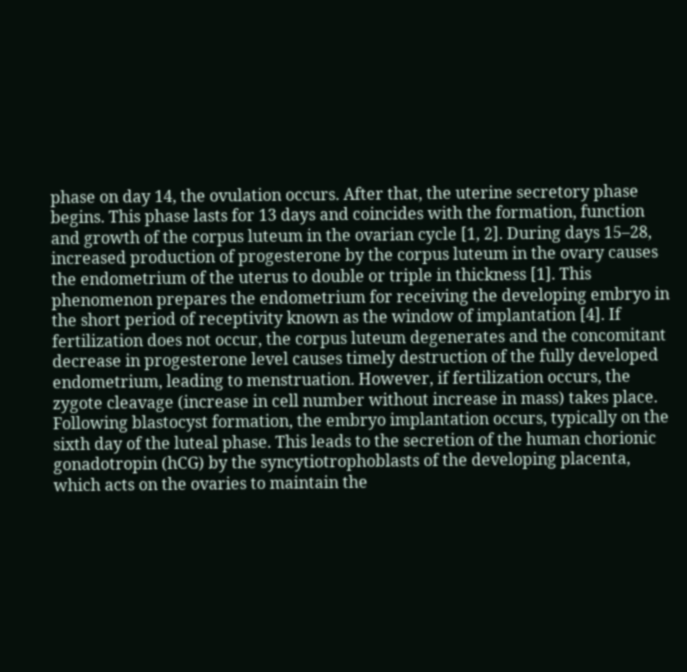phase on day 14, the ovulation occurs. After that, the uterine secretory phase begins. This phase lasts for 13 days and coincides with the formation, function and growth of the corpus luteum in the ovarian cycle [1, 2]. During days 15–28, increased production of progesterone by the corpus luteum in the ovary causes the endometrium of the uterus to double or triple in thickness [1]. This phenomenon prepares the endometrium for receiving the developing embryo in the short period of receptivity known as the window of implantation [4]. If fertilization does not occur, the corpus luteum degenerates and the concomitant decrease in progesterone level causes timely destruction of the fully developed endometrium, leading to menstruation. However, if fertilization occurs, the zygote cleavage (increase in cell number without increase in mass) takes place. Following blastocyst formation, the embryo implantation occurs, typically on the sixth day of the luteal phase. This leads to the secretion of the human chorionic gonadotropin (hCG) by the syncytiotrophoblasts of the developing placenta, which acts on the ovaries to maintain the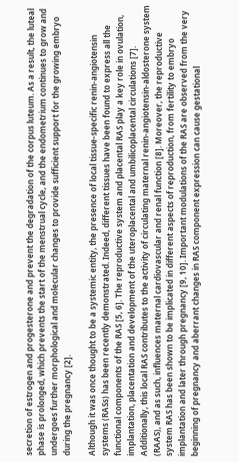secretion of estrogen and progesterone and prevent the degradation of the corpus luteum. As a result, the luteal phase is prolonged, which prevents the start of the menstrual cycle, and the endometrium continues to grow and undergoes further morphological and molecular changes to provide sufficient support for the growing embryo during the pregnancy [2].

Although it was once thought to be a systemic entity, the presence of local tissue‐specific renin‐angiotensin systems (RASs) has been recently demonstrated. Indeed, different tissues have been found to express all the functional components of the RAS [5, 6]. The reproductive system and placental RAS play a key role in ovulation, implantation, placentation and development of the uteroplacental and umbilicoplacental circulations [7]. Additionally, this local RAS contributes to the activity of circulating maternal renin‐angiotensin‐aldosterone system (RAAS), and as such, influences maternal cardiovascular and renal function [8]. Moreover, the reproductive system RAS has been shown to be implicated in different aspects of reproduction, from fertility to embryo implantation and later through pregnancy [9, 10]. Important modulations of the RAS are observed from the very beginning of pregnancy and aberrant changes in RAS component expression can cause gestational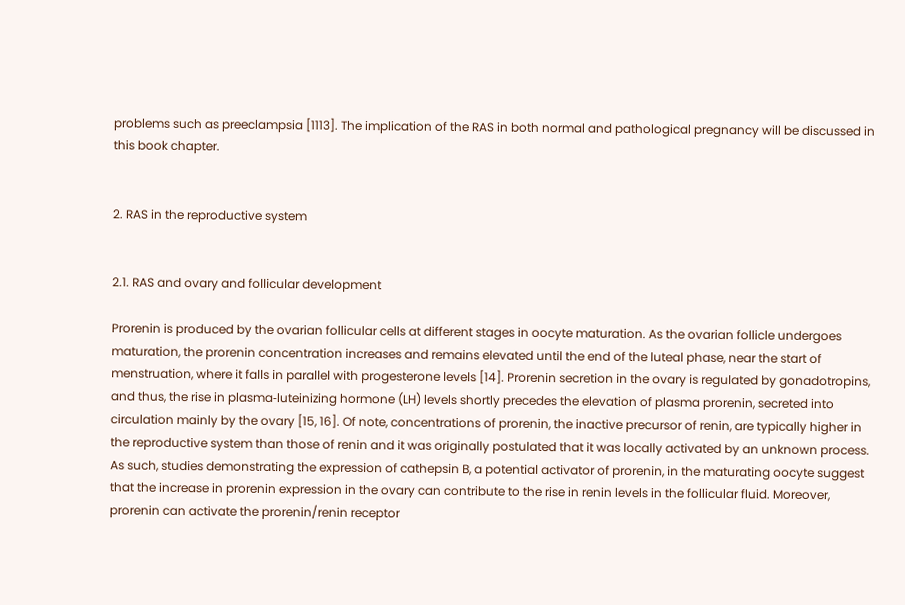problems such as preeclampsia [1113]. The implication of the RAS in both normal and pathological pregnancy will be discussed in this book chapter.


2. RAS in the reproductive system


2.1. RAS and ovary and follicular development

Prorenin is produced by the ovarian follicular cells at different stages in oocyte maturation. As the ovarian follicle undergoes maturation, the prorenin concentration increases and remains elevated until the end of the luteal phase, near the start of menstruation, where it falls in parallel with progesterone levels [14]. Prorenin secretion in the ovary is regulated by gonadotropins, and thus, the rise in plasma‐luteinizing hormone (LH) levels shortly precedes the elevation of plasma prorenin, secreted into circulation mainly by the ovary [15, 16]. Of note, concentrations of prorenin, the inactive precursor of renin, are typically higher in the reproductive system than those of renin and it was originally postulated that it was locally activated by an unknown process. As such, studies demonstrating the expression of cathepsin B, a potential activator of prorenin, in the maturating oocyte suggest that the increase in prorenin expression in the ovary can contribute to the rise in renin levels in the follicular fluid. Moreover, prorenin can activate the prorenin/renin receptor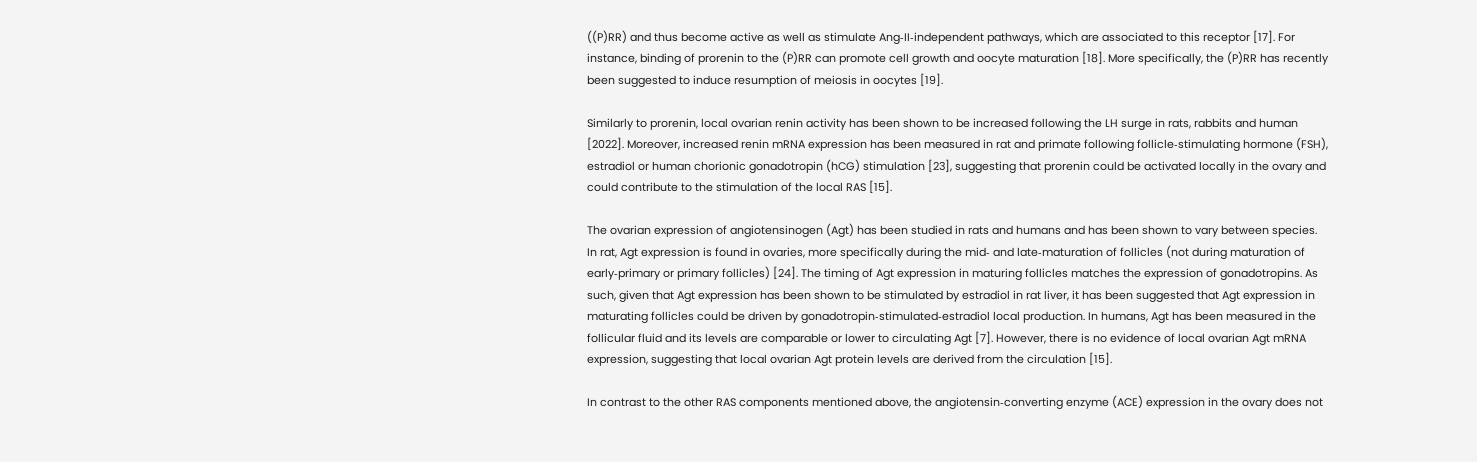((P)RR) and thus become active as well as stimulate Ang‐II‐independent pathways, which are associated to this receptor [17]. For instance, binding of prorenin to the (P)RR can promote cell growth and oocyte maturation [18]. More specifically, the (P)RR has recently been suggested to induce resumption of meiosis in oocytes [19].

Similarly to prorenin, local ovarian renin activity has been shown to be increased following the LH surge in rats, rabbits and human [2022]. Moreover, increased renin mRNA expression has been measured in rat and primate following follicle‐stimulating hormone (FSH), estradiol or human chorionic gonadotropin (hCG) stimulation [23], suggesting that prorenin could be activated locally in the ovary and could contribute to the stimulation of the local RAS [15].

The ovarian expression of angiotensinogen (Agt) has been studied in rats and humans and has been shown to vary between species. In rat, Agt expression is found in ovaries, more specifically during the mid‐ and late‐maturation of follicles (not during maturation of early‐primary or primary follicles) [24]. The timing of Agt expression in maturing follicles matches the expression of gonadotropins. As such, given that Agt expression has been shown to be stimulated by estradiol in rat liver, it has been suggested that Agt expression in maturating follicles could be driven by gonadotropin‐stimulated‐estradiol local production. In humans, Agt has been measured in the follicular fluid and its levels are comparable or lower to circulating Agt [7]. However, there is no evidence of local ovarian Agt mRNA expression, suggesting that local ovarian Agt protein levels are derived from the circulation [15].

In contrast to the other RAS components mentioned above, the angiotensin‐converting enzyme (ACE) expression in the ovary does not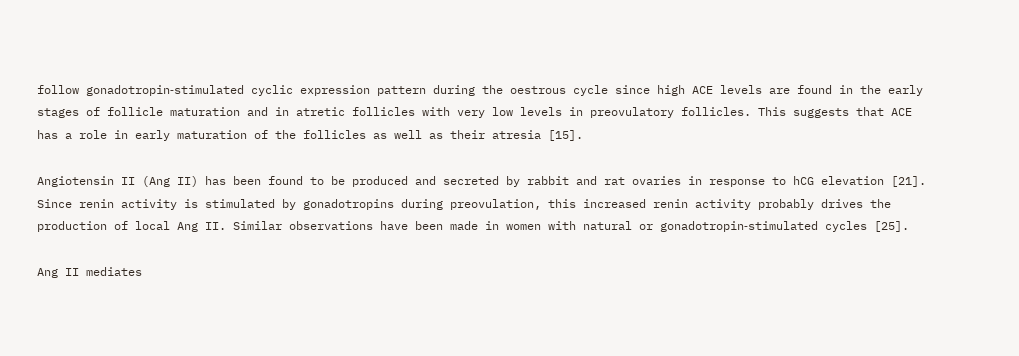follow gonadotropin‐stimulated cyclic expression pattern during the oestrous cycle since high ACE levels are found in the early stages of follicle maturation and in atretic follicles with very low levels in preovulatory follicles. This suggests that ACE has a role in early maturation of the follicles as well as their atresia [15].

Angiotensin II (Ang II) has been found to be produced and secreted by rabbit and rat ovaries in response to hCG elevation [21]. Since renin activity is stimulated by gonadotropins during preovulation, this increased renin activity probably drives the production of local Ang II. Similar observations have been made in women with natural or gonadotropin‐stimulated cycles [25].

Ang II mediates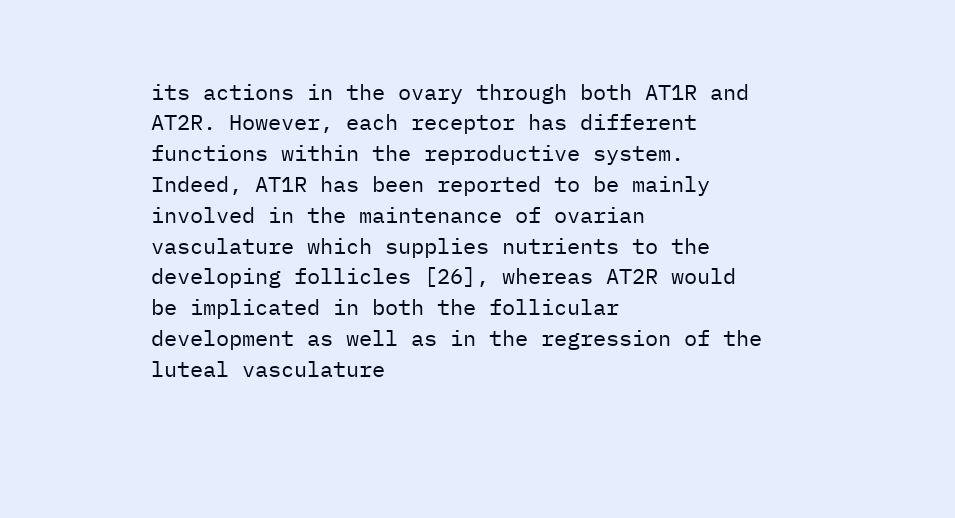its actions in the ovary through both AT1R and AT2R. However, each receptor has different functions within the reproductive system. Indeed, AT1R has been reported to be mainly involved in the maintenance of ovarian vasculature which supplies nutrients to the developing follicles [26], whereas AT2R would be implicated in both the follicular development as well as in the regression of the luteal vasculature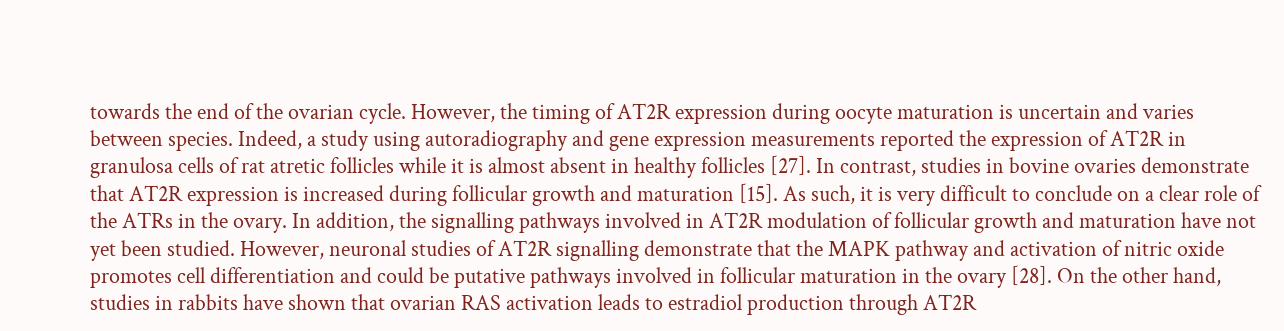towards the end of the ovarian cycle. However, the timing of AT2R expression during oocyte maturation is uncertain and varies between species. Indeed, a study using autoradiography and gene expression measurements reported the expression of AT2R in granulosa cells of rat atretic follicles while it is almost absent in healthy follicles [27]. In contrast, studies in bovine ovaries demonstrate that AT2R expression is increased during follicular growth and maturation [15]. As such, it is very difficult to conclude on a clear role of the ATRs in the ovary. In addition, the signalling pathways involved in AT2R modulation of follicular growth and maturation have not yet been studied. However, neuronal studies of AT2R signalling demonstrate that the MAPK pathway and activation of nitric oxide promotes cell differentiation and could be putative pathways involved in follicular maturation in the ovary [28]. On the other hand, studies in rabbits have shown that ovarian RAS activation leads to estradiol production through AT2R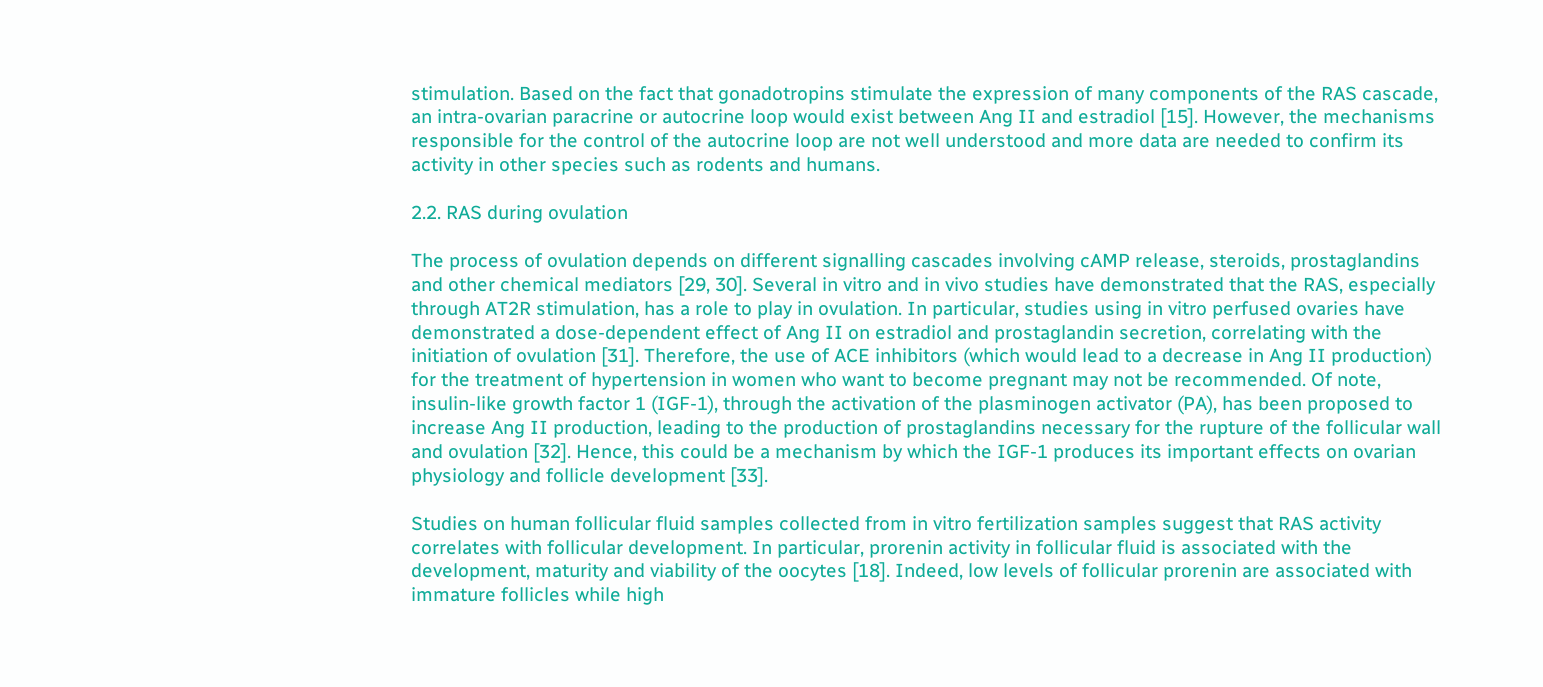stimulation. Based on the fact that gonadotropins stimulate the expression of many components of the RAS cascade, an intra‐ovarian paracrine or autocrine loop would exist between Ang II and estradiol [15]. However, the mechanisms responsible for the control of the autocrine loop are not well understood and more data are needed to confirm its activity in other species such as rodents and humans.

2.2. RAS during ovulation

The process of ovulation depends on different signalling cascades involving cAMP release, steroids, prostaglandins and other chemical mediators [29, 30]. Several in vitro and in vivo studies have demonstrated that the RAS, especially through AT2R stimulation, has a role to play in ovulation. In particular, studies using in vitro perfused ovaries have demonstrated a dose‐dependent effect of Ang II on estradiol and prostaglandin secretion, correlating with the initiation of ovulation [31]. Therefore, the use of ACE inhibitors (which would lead to a decrease in Ang II production) for the treatment of hypertension in women who want to become pregnant may not be recommended. Of note, insulin‐like growth factor 1 (IGF‐1), through the activation of the plasminogen activator (PA), has been proposed to increase Ang II production, leading to the production of prostaglandins necessary for the rupture of the follicular wall and ovulation [32]. Hence, this could be a mechanism by which the IGF‐1 produces its important effects on ovarian physiology and follicle development [33].

Studies on human follicular fluid samples collected from in vitro fertilization samples suggest that RAS activity correlates with follicular development. In particular, prorenin activity in follicular fluid is associated with the development, maturity and viability of the oocytes [18]. Indeed, low levels of follicular prorenin are associated with immature follicles while high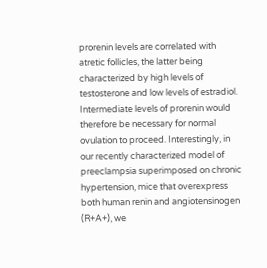prorenin levels are correlated with atretic follicles, the latter being characterized by high levels of testosterone and low levels of estradiol. Intermediate levels of prorenin would therefore be necessary for normal ovulation to proceed. Interestingly, in our recently characterized model of preeclampsia superimposed on chronic hypertension, mice that overexpress both human renin and angiotensinogen (R+A+), we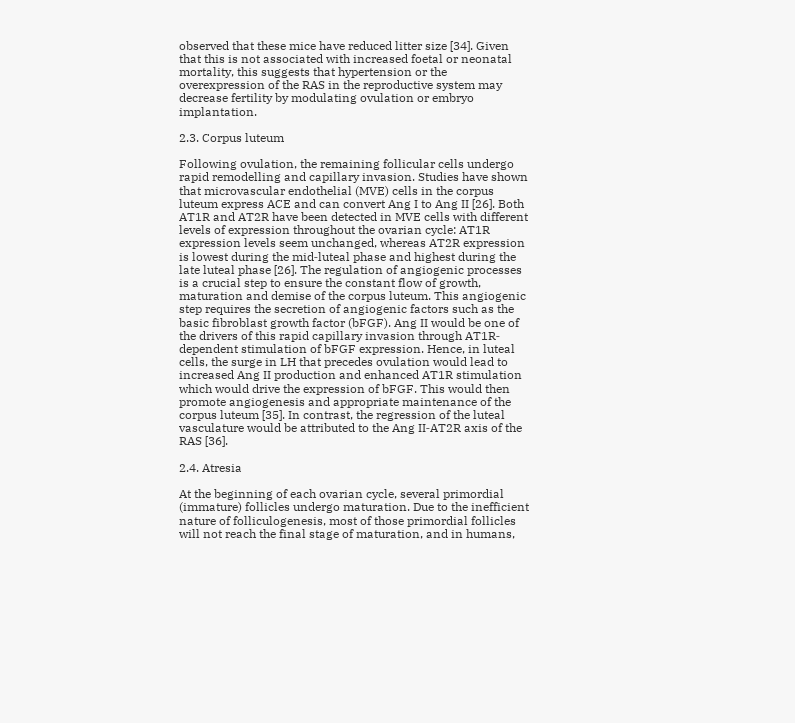observed that these mice have reduced litter size [34]. Given that this is not associated with increased foetal or neonatal mortality, this suggests that hypertension or the overexpression of the RAS in the reproductive system may decrease fertility by modulating ovulation or embryo implantation.

2.3. Corpus luteum

Following ovulation, the remaining follicular cells undergo rapid remodelling and capillary invasion. Studies have shown that microvascular endothelial (MVE) cells in the corpus luteum express ACE and can convert Ang I to Ang II [26]. Both AT1R and AT2R have been detected in MVE cells with different levels of expression throughout the ovarian cycle: AT1R expression levels seem unchanged, whereas AT2R expression is lowest during the mid‐luteal phase and highest during the late luteal phase [26]. The regulation of angiogenic processes is a crucial step to ensure the constant flow of growth, maturation and demise of the corpus luteum. This angiogenic step requires the secretion of angiogenic factors such as the basic fibroblast growth factor (bFGF). Ang II would be one of the drivers of this rapid capillary invasion through AT1R‐dependent stimulation of bFGF expression. Hence, in luteal cells, the surge in LH that precedes ovulation would lead to increased Ang II production and enhanced AT1R stimulation which would drive the expression of bFGF. This would then promote angiogenesis and appropriate maintenance of the corpus luteum [35]. In contrast, the regression of the luteal vasculature would be attributed to the Ang II‐AT2R axis of the RAS [36].

2.4. Atresia

At the beginning of each ovarian cycle, several primordial (immature) follicles undergo maturation. Due to the inefficient nature of folliculogenesis, most of those primordial follicles will not reach the final stage of maturation, and in humans,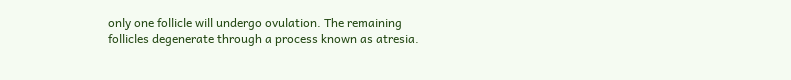only one follicle will undergo ovulation. The remaining follicles degenerate through a process known as atresia.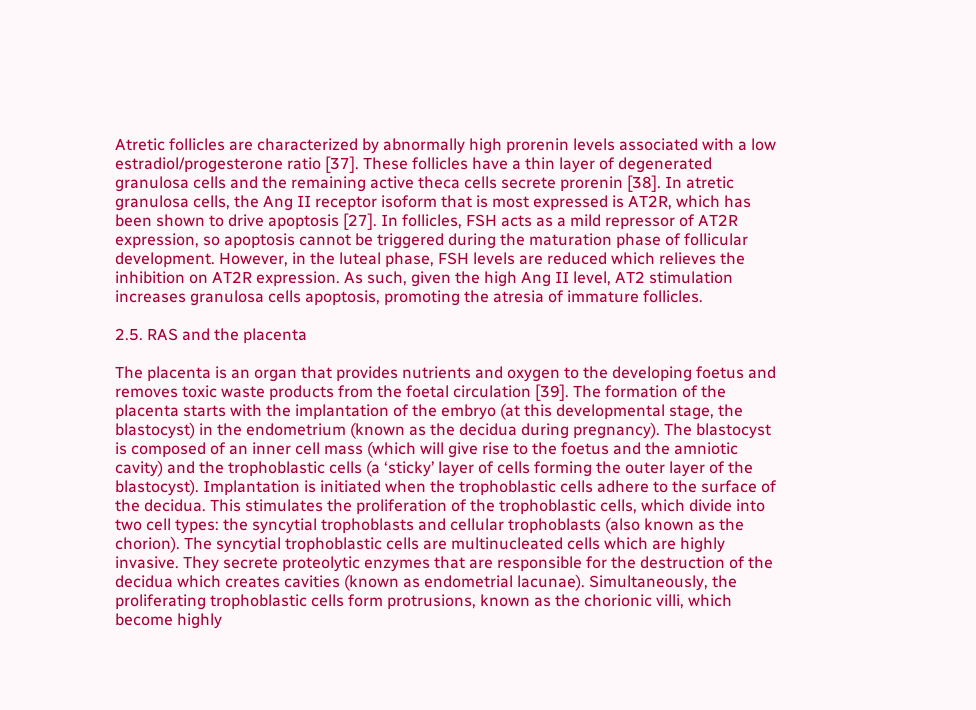Atretic follicles are characterized by abnormally high prorenin levels associated with a low estradiol/progesterone ratio [37]. These follicles have a thin layer of degenerated granulosa cells and the remaining active theca cells secrete prorenin [38]. In atretic granulosa cells, the Ang II receptor isoform that is most expressed is AT2R, which has been shown to drive apoptosis [27]. In follicles, FSH acts as a mild repressor of AT2R expression, so apoptosis cannot be triggered during the maturation phase of follicular development. However, in the luteal phase, FSH levels are reduced which relieves the inhibition on AT2R expression. As such, given the high Ang II level, AT2 stimulation increases granulosa cells apoptosis, promoting the atresia of immature follicles.

2.5. RAS and the placenta

The placenta is an organ that provides nutrients and oxygen to the developing foetus and removes toxic waste products from the foetal circulation [39]. The formation of the placenta starts with the implantation of the embryo (at this developmental stage, the blastocyst) in the endometrium (known as the decidua during pregnancy). The blastocyst is composed of an inner cell mass (which will give rise to the foetus and the amniotic cavity) and the trophoblastic cells (a ‘sticky’ layer of cells forming the outer layer of the blastocyst). Implantation is initiated when the trophoblastic cells adhere to the surface of the decidua. This stimulates the proliferation of the trophoblastic cells, which divide into two cell types: the syncytial trophoblasts and cellular trophoblasts (also known as the chorion). The syncytial trophoblastic cells are multinucleated cells which are highly invasive. They secrete proteolytic enzymes that are responsible for the destruction of the decidua which creates cavities (known as endometrial lacunae). Simultaneously, the proliferating trophoblastic cells form protrusions, known as the chorionic villi, which become highly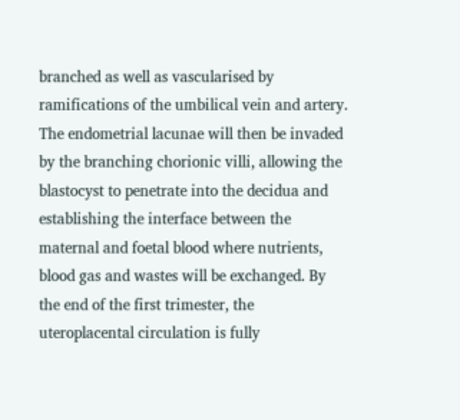branched as well as vascularised by ramifications of the umbilical vein and artery. The endometrial lacunae will then be invaded by the branching chorionic villi, allowing the blastocyst to penetrate into the decidua and establishing the interface between the maternal and foetal blood where nutrients, blood gas and wastes will be exchanged. By the end of the first trimester, the uteroplacental circulation is fully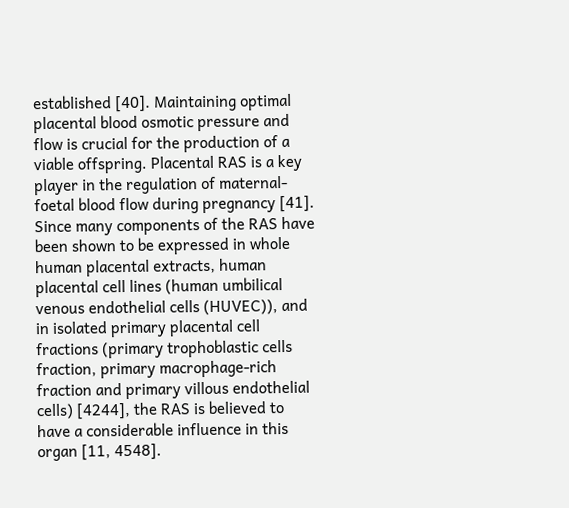established [40]. Maintaining optimal placental blood osmotic pressure and flow is crucial for the production of a viable offspring. Placental RAS is a key player in the regulation of maternal‐foetal blood flow during pregnancy [41]. Since many components of the RAS have been shown to be expressed in whole human placental extracts, human placental cell lines (human umbilical venous endothelial cells (HUVEC)), and in isolated primary placental cell fractions (primary trophoblastic cells fraction, primary macrophage‐rich fraction and primary villous endothelial cells) [4244], the RAS is believed to have a considerable influence in this organ [11, 4548].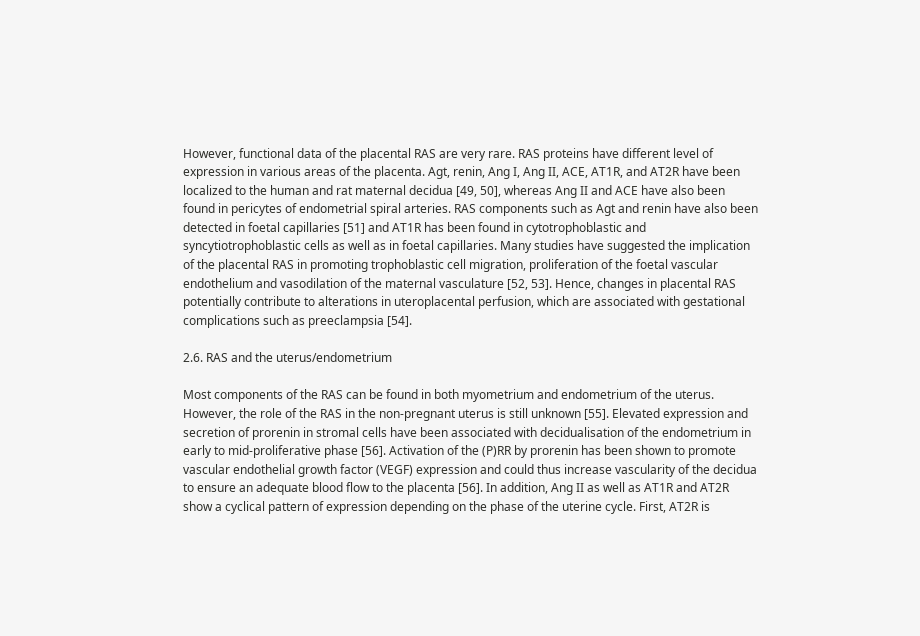However, functional data of the placental RAS are very rare. RAS proteins have different level of expression in various areas of the placenta. Agt, renin, Ang I, Ang II, ACE, AT1R, and AT2R have been localized to the human and rat maternal decidua [49, 50], whereas Ang II and ACE have also been found in pericytes of endometrial spiral arteries. RAS components such as Agt and renin have also been detected in foetal capillaries [51] and AT1R has been found in cytotrophoblastic and syncytiotrophoblastic cells as well as in foetal capillaries. Many studies have suggested the implication of the placental RAS in promoting trophoblastic cell migration, proliferation of the foetal vascular endothelium and vasodilation of the maternal vasculature [52, 53]. Hence, changes in placental RAS potentially contribute to alterations in uteroplacental perfusion, which are associated with gestational complications such as preeclampsia [54].

2.6. RAS and the uterus/endometrium

Most components of the RAS can be found in both myometrium and endometrium of the uterus. However, the role of the RAS in the non‐pregnant uterus is still unknown [55]. Elevated expression and secretion of prorenin in stromal cells have been associated with decidualisation of the endometrium in early to mid‐proliferative phase [56]. Activation of the (P)RR by prorenin has been shown to promote vascular endothelial growth factor (VEGF) expression and could thus increase vascularity of the decidua to ensure an adequate blood flow to the placenta [56]. In addition, Ang II as well as AT1R and AT2R show a cyclical pattern of expression depending on the phase of the uterine cycle. First, AT2R is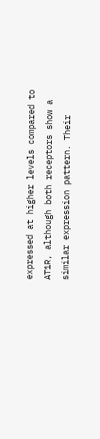expressed at higher levels compared to AT1R, although both receptors show a similar expression pattern. Their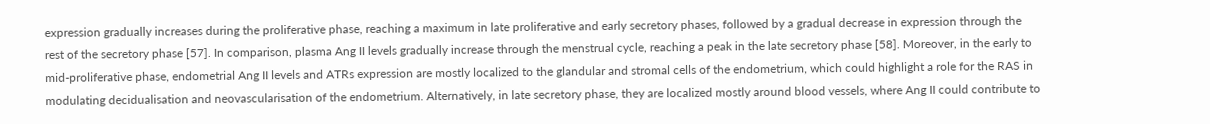expression gradually increases during the proliferative phase, reaching a maximum in late proliferative and early secretory phases, followed by a gradual decrease in expression through the rest of the secretory phase [57]. In comparison, plasma Ang II levels gradually increase through the menstrual cycle, reaching a peak in the late secretory phase [58]. Moreover, in the early to mid‐proliferative phase, endometrial Ang II levels and ATRs expression are mostly localized to the glandular and stromal cells of the endometrium, which could highlight a role for the RAS in modulating decidualisation and neovascularisation of the endometrium. Alternatively, in late secretory phase, they are localized mostly around blood vessels, where Ang II could contribute to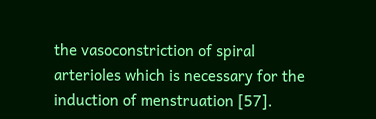the vasoconstriction of spiral arterioles which is necessary for the induction of menstruation [57].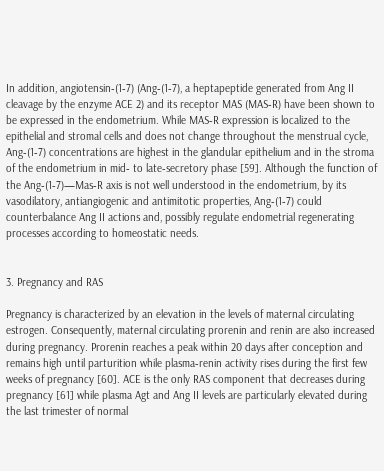In addition, angiotensin‐(1‐7) (Ang‐(1‐7), a heptapeptide generated from Ang II cleavage by the enzyme ACE 2) and its receptor MAS (MAS‐R) have been shown to be expressed in the endometrium. While MAS‐R expression is localized to the epithelial and stromal cells and does not change throughout the menstrual cycle, Ang‐(1‐7) concentrations are highest in the glandular epithelium and in the stroma of the endometrium in mid‐ to late‐secretory phase [59]. Although the function of the Ang‐(1‐7)—Mas‐R axis is not well understood in the endometrium, by its vasodilatory, antiangiogenic and antimitotic properties, Ang‐(1‐7) could counterbalance Ang II actions and, possibly regulate endometrial regenerating processes according to homeostatic needs.


3. Pregnancy and RAS

Pregnancy is characterized by an elevation in the levels of maternal circulating estrogen. Consequently, maternal circulating prorenin and renin are also increased during pregnancy. Prorenin reaches a peak within 20 days after conception and remains high until parturition while plasma‐renin activity rises during the first few weeks of pregnancy [60]. ACE is the only RAS component that decreases during pregnancy [61] while plasma Agt and Ang II levels are particularly elevated during the last trimester of normal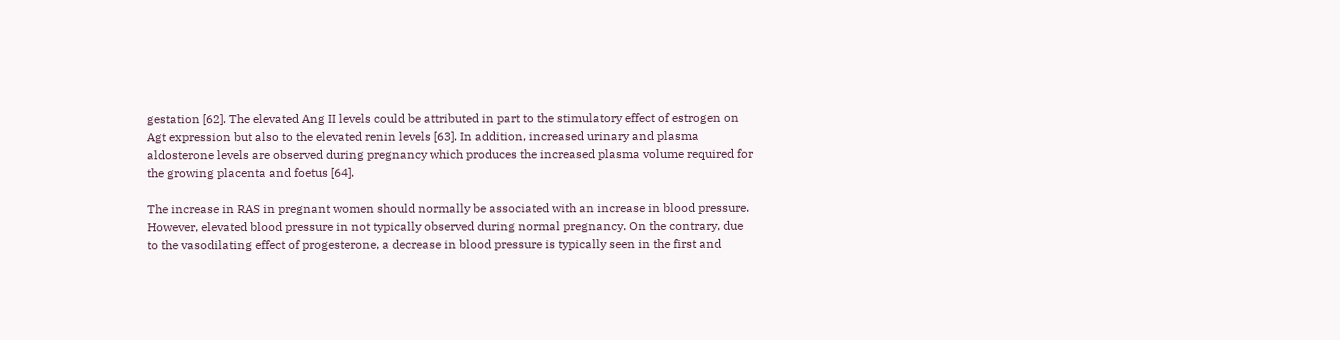gestation [62]. The elevated Ang II levels could be attributed in part to the stimulatory effect of estrogen on Agt expression but also to the elevated renin levels [63]. In addition, increased urinary and plasma aldosterone levels are observed during pregnancy which produces the increased plasma volume required for the growing placenta and foetus [64].

The increase in RAS in pregnant women should normally be associated with an increase in blood pressure. However, elevated blood pressure in not typically observed during normal pregnancy. On the contrary, due to the vasodilating effect of progesterone, a decrease in blood pressure is typically seen in the first and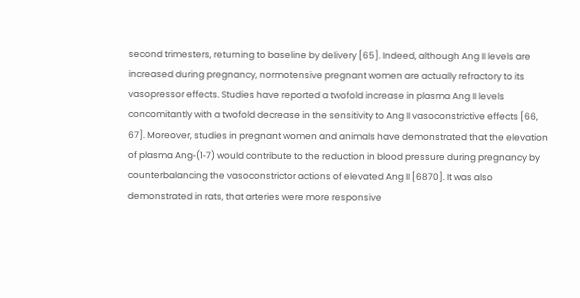second trimesters, returning to baseline by delivery [65]. Indeed, although Ang II levels are increased during pregnancy, normotensive pregnant women are actually refractory to its vasopressor effects. Studies have reported a twofold increase in plasma Ang II levels concomitantly with a twofold decrease in the sensitivity to Ang II vasoconstrictive effects [66, 67]. Moreover, studies in pregnant women and animals have demonstrated that the elevation of plasma Ang‐(1‐7) would contribute to the reduction in blood pressure during pregnancy by counterbalancing the vasoconstrictor actions of elevated Ang II [6870]. It was also demonstrated in rats, that arteries were more responsive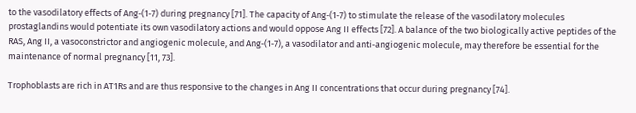to the vasodilatory effects of Ang‐(1‐7) during pregnancy [71]. The capacity of Ang‐(1‐7) to stimulate the release of the vasodilatory molecules prostaglandins would potentiate its own vasodilatory actions and would oppose Ang II effects [72]. A balance of the two biologically active peptides of the RAS, Ang II, a vasoconstrictor and angiogenic molecule, and Ang‐(1‐7), a vasodilator and anti‐angiogenic molecule, may therefore be essential for the maintenance of normal pregnancy [11, 73].

Trophoblasts are rich in AT1Rs and are thus responsive to the changes in Ang II concentrations that occur during pregnancy [74].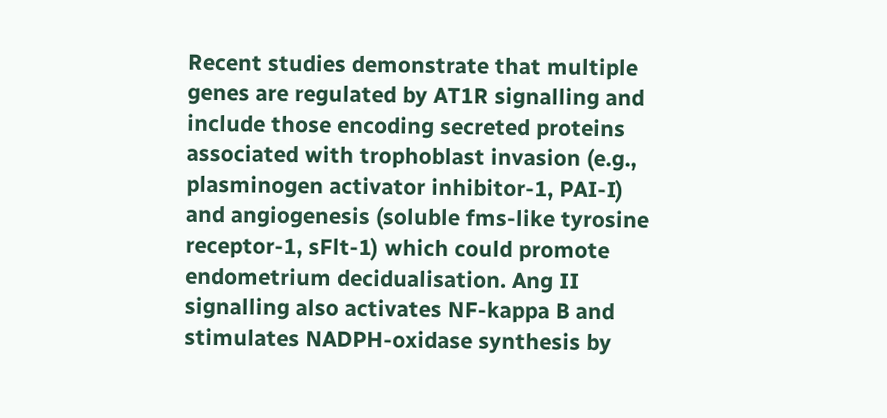Recent studies demonstrate that multiple genes are regulated by AT1R signalling and include those encoding secreted proteins associated with trophoblast invasion (e.g., plasminogen activator inhibitor‐1, PAI‐I) and angiogenesis (soluble fms‐like tyrosine receptor‐1, sFlt‐1) which could promote endometrium decidualisation. Ang II signalling also activates NF‐kappa B and stimulates NADPH‐oxidase synthesis by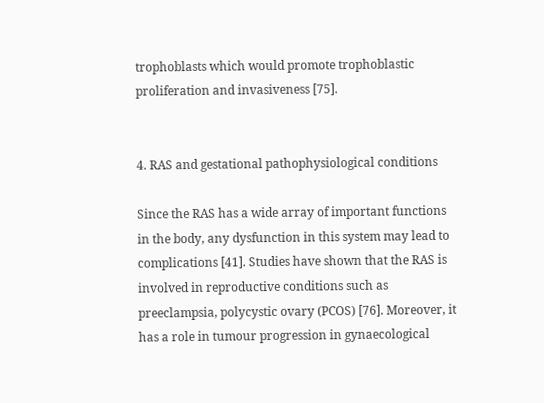trophoblasts which would promote trophoblastic proliferation and invasiveness [75].


4. RAS and gestational pathophysiological conditions

Since the RAS has a wide array of important functions in the body, any dysfunction in this system may lead to complications [41]. Studies have shown that the RAS is involved in reproductive conditions such as preeclampsia, polycystic ovary (PCOS) [76]. Moreover, it has a role in tumour progression in gynaecological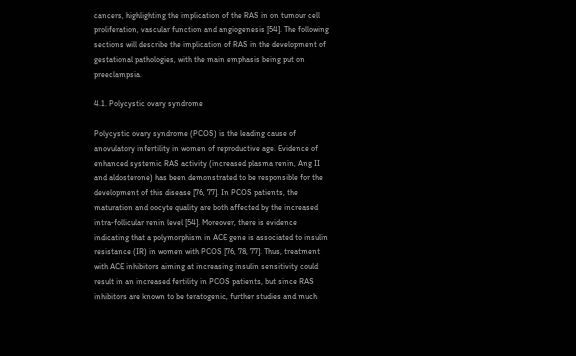cancers, highlighting the implication of the RAS in on tumour cell proliferation, vascular function and angiogenesis [54]. The following sections will describe the implication of RAS in the development of gestational pathologies, with the main emphasis being put on preeclampsia.

4.1. Polycystic ovary syndrome

Polycystic ovary syndrome (PCOS) is the leading cause of anovulatory infertility in women of reproductive age. Evidence of enhanced systemic RAS activity (increased plasma renin, Ang II and aldosterone) has been demonstrated to be responsible for the development of this disease [76, 77]. In PCOS patients, the maturation and oocyte quality are both affected by the increased intra‐follicular renin level [54]. Moreover, there is evidence indicating that a polymorphism in ACE gene is associated to insulin resistance (IR) in women with PCOS [76, 78, 77]. Thus, treatment with ACE inhibitors aiming at increasing insulin sensitivity could result in an increased fertility in PCOS patients, but since RAS inhibitors are known to be teratogenic, further studies and much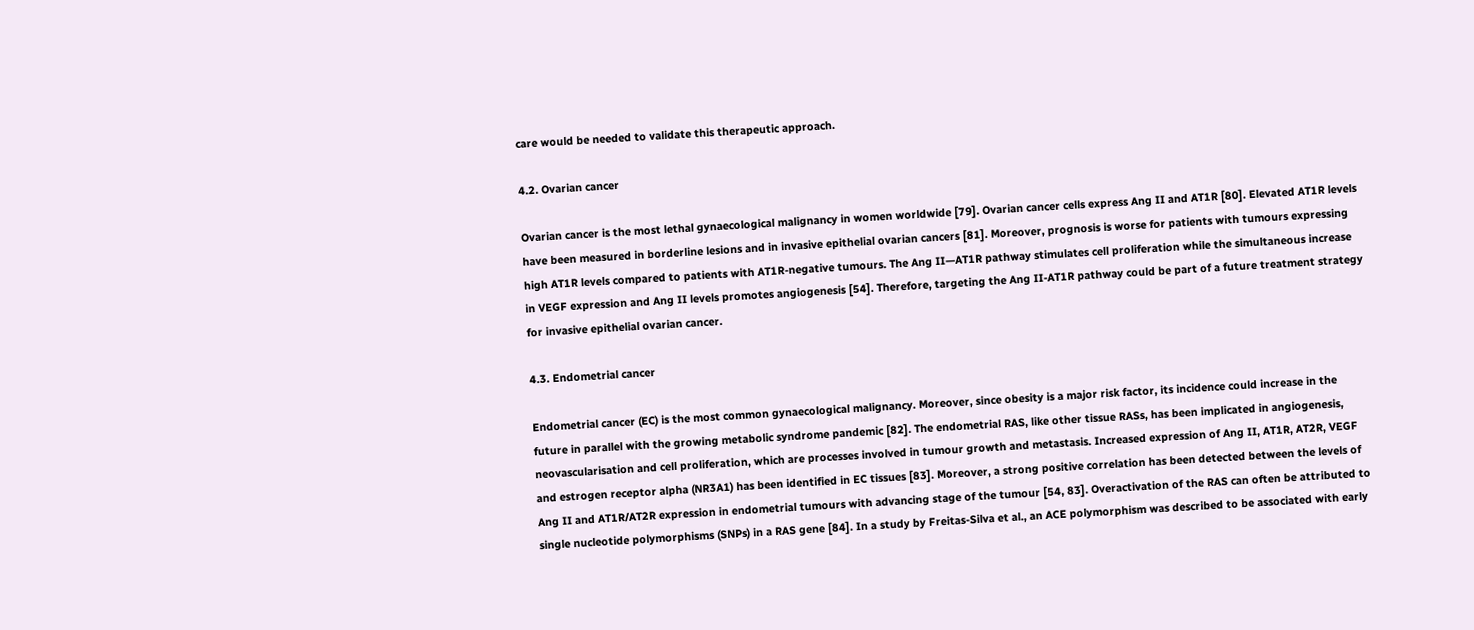care would be needed to validate this therapeutic approach.

4.2. Ovarian cancer

Ovarian cancer is the most lethal gynaecological malignancy in women worldwide [79]. Ovarian cancer cells express Ang II and AT1R [80]. Elevated AT1R levels have been measured in borderline lesions and in invasive epithelial ovarian cancers [81]. Moreover, prognosis is worse for patients with tumours expressing high AT1R levels compared to patients with AT1R‐negative tumours. The Ang II—AT1R pathway stimulates cell proliferation while the simultaneous increase in VEGF expression and Ang II levels promotes angiogenesis [54]. Therefore, targeting the Ang II‐AT1R pathway could be part of a future treatment strategy for invasive epithelial ovarian cancer.

4.3. Endometrial cancer

Endometrial cancer (EC) is the most common gynaecological malignancy. Moreover, since obesity is a major risk factor, its incidence could increase in the future in parallel with the growing metabolic syndrome pandemic [82]. The endometrial RAS, like other tissue RASs, has been implicated in angiogenesis, neovascularisation and cell proliferation, which are processes involved in tumour growth and metastasis. Increased expression of Ang II, AT1R, AT2R, VEGF and estrogen receptor alpha (NR3A1) has been identified in EC tissues [83]. Moreover, a strong positive correlation has been detected between the levels of Ang II and AT1R/AT2R expression in endometrial tumours with advancing stage of the tumour [54, 83]. Overactivation of the RAS can often be attributed to single nucleotide polymorphisms (SNPs) in a RAS gene [84]. In a study by Freitas‐Silva et al., an ACE polymorphism was described to be associated with early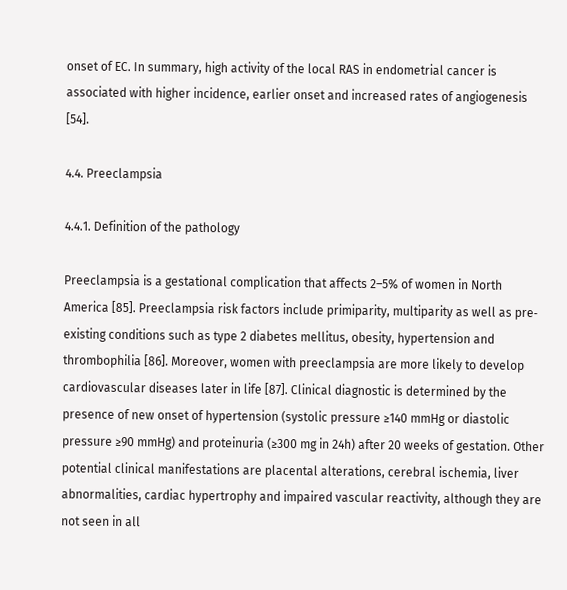onset of EC. In summary, high activity of the local RAS in endometrial cancer is associated with higher incidence, earlier onset and increased rates of angiogenesis [54].

4.4. Preeclampsia

4.4.1. Definition of the pathology

Preeclampsia is a gestational complication that affects 2–5% of women in North America [85]. Preeclampsia risk factors include primiparity, multiparity as well as pre‐existing conditions such as type 2 diabetes mellitus, obesity, hypertension and thrombophilia [86]. Moreover, women with preeclampsia are more likely to develop cardiovascular diseases later in life [87]. Clinical diagnostic is determined by the presence of new onset of hypertension (systolic pressure ≥140 mmHg or diastolic pressure ≥90 mmHg) and proteinuria (≥300 mg in 24h) after 20 weeks of gestation. Other potential clinical manifestations are placental alterations, cerebral ischemia, liver abnormalities, cardiac hypertrophy and impaired vascular reactivity, although they are not seen in all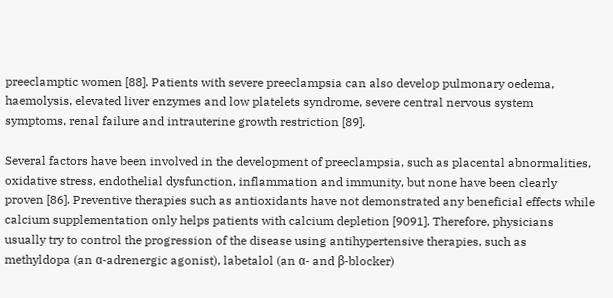preeclamptic women [88]. Patients with severe preeclampsia can also develop pulmonary oedema, haemolysis, elevated liver enzymes and low platelets syndrome, severe central nervous system symptoms, renal failure and intrauterine growth restriction [89].

Several factors have been involved in the development of preeclampsia, such as placental abnormalities, oxidative stress, endothelial dysfunction, inflammation and immunity, but none have been clearly proven [86]. Preventive therapies such as antioxidants have not demonstrated any beneficial effects while calcium supplementation only helps patients with calcium depletion [9091]. Therefore, physicians usually try to control the progression of the disease using antihypertensive therapies, such as methyldopa (an α‐adrenergic agonist), labetalol (an α‐ and β‐blocker)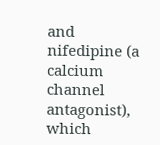and nifedipine (a calcium channel antagonist), which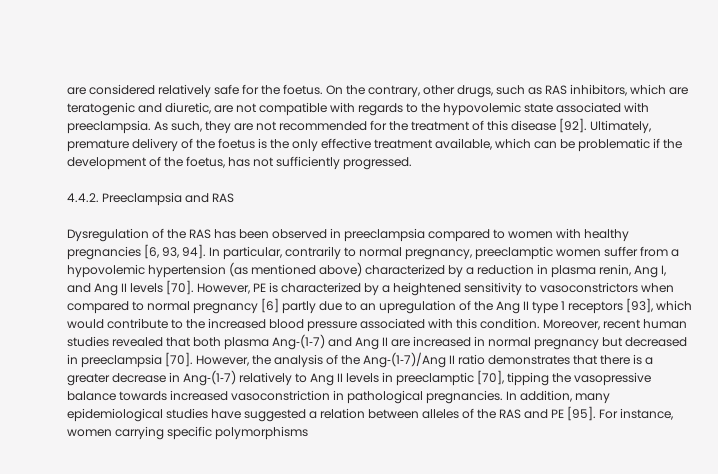are considered relatively safe for the foetus. On the contrary, other drugs, such as RAS inhibitors, which are teratogenic and diuretic, are not compatible with regards to the hypovolemic state associated with preeclampsia. As such, they are not recommended for the treatment of this disease [92]. Ultimately, premature delivery of the foetus is the only effective treatment available, which can be problematic if the development of the foetus, has not sufficiently progressed.

4.4.2. Preeclampsia and RAS

Dysregulation of the RAS has been observed in preeclampsia compared to women with healthy pregnancies [6, 93, 94]. In particular, contrarily to normal pregnancy, preeclamptic women suffer from a hypovolemic hypertension (as mentioned above) characterized by a reduction in plasma renin, Ang I, and Ang II levels [70]. However, PE is characterized by a heightened sensitivity to vasoconstrictors when compared to normal pregnancy [6] partly due to an upregulation of the Ang II type 1 receptors [93], which would contribute to the increased blood pressure associated with this condition. Moreover, recent human studies revealed that both plasma Ang‐(1‐7) and Ang II are increased in normal pregnancy but decreased in preeclampsia [70]. However, the analysis of the Ang‐(1‐7)/Ang II ratio demonstrates that there is a greater decrease in Ang‐(1‐7) relatively to Ang II levels in preeclamptic [70], tipping the vasopressive balance towards increased vasoconstriction in pathological pregnancies. In addition, many epidemiological studies have suggested a relation between alleles of the RAS and PE [95]. For instance, women carrying specific polymorphisms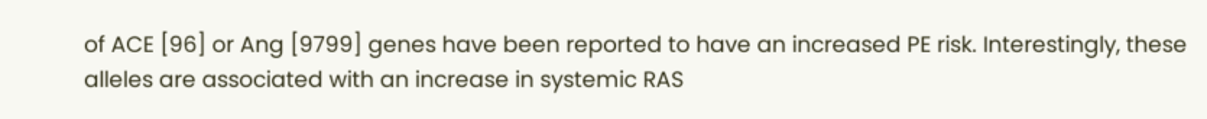of ACE [96] or Ang [9799] genes have been reported to have an increased PE risk. Interestingly, these alleles are associated with an increase in systemic RAS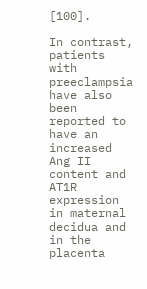[100].

In contrast, patients with preeclampsia have also been reported to have an increased Ang II content and AT1R expression in maternal decidua and in the placenta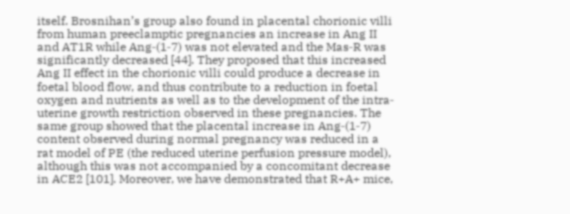itself. Brosnihan’s group also found in placental chorionic villi from human preeclamptic pregnancies an increase in Ang II and AT1R while Ang‐(1‐7) was not elevated and the Mas‐R was significantly decreased [44]. They proposed that this increased Ang II effect in the chorionic villi could produce a decrease in foetal blood flow, and thus contribute to a reduction in foetal oxygen and nutrients as well as to the development of the intra‐uterine growth restriction observed in these pregnancies. The same group showed that the placental increase in Ang‐(1‐7) content observed during normal pregnancy was reduced in a rat model of PE (the reduced uterine perfusion pressure model), although this was not accompanied by a concomitant decrease in ACE2 [101]. Moreover, we have demonstrated that R+A+ mice,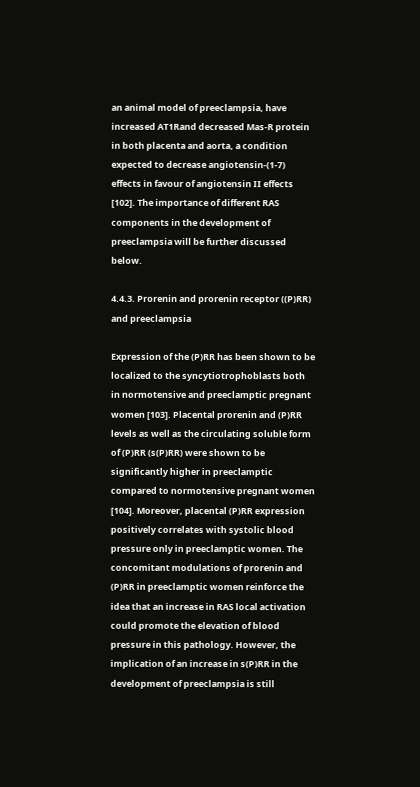an animal model of preeclampsia, have increased AT1Rand decreased Mas‐R protein in both placenta and aorta, a condition expected to decrease angiotensin‐(1‐7) effects in favour of angiotensin II effects [102]. The importance of different RAS components in the development of preeclampsia will be further discussed below.

4.4.3. Prorenin and prorenin receptor ((P)RR) and preeclampsia

Expression of the (P)RR has been shown to be localized to the syncytiotrophoblasts both in normotensive and preeclamptic pregnant women [103]. Placental prorenin and (P)RR levels as well as the circulating soluble form of (P)RR (s(P)RR) were shown to be significantly higher in preeclamptic compared to normotensive pregnant women [104]. Moreover, placental (P)RR expression positively correlates with systolic blood pressure only in preeclamptic women. The concomitant modulations of prorenin and (P)RR in preeclamptic women reinforce the idea that an increase in RAS local activation could promote the elevation of blood pressure in this pathology. However, the implication of an increase in s(P)RR in the development of preeclampsia is still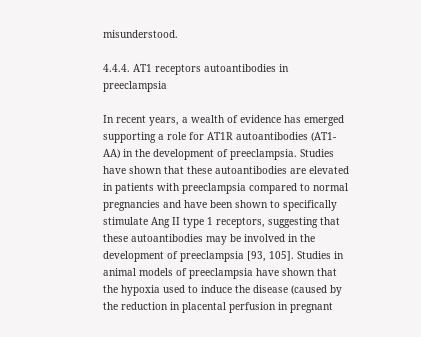misunderstood.

4.4.4. AT1 receptors autoantibodies in preeclampsia

In recent years, a wealth of evidence has emerged supporting a role for AT1R autoantibodies (AT1‐AA) in the development of preeclampsia. Studies have shown that these autoantibodies are elevated in patients with preeclampsia compared to normal pregnancies and have been shown to specifically stimulate Ang II type 1 receptors, suggesting that these autoantibodies may be involved in the development of preeclampsia [93, 105]. Studies in animal models of preeclampsia have shown that the hypoxia used to induce the disease (caused by the reduction in placental perfusion in pregnant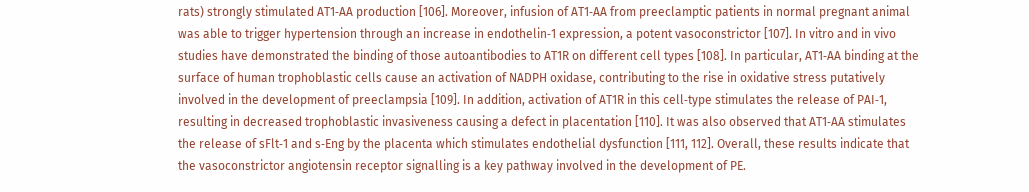rats) strongly stimulated AT1‐AA production [106]. Moreover, infusion of AT1‐AA from preeclamptic patients in normal pregnant animal was able to trigger hypertension through an increase in endothelin‐1 expression, a potent vasoconstrictor [107]. In vitro and in vivo studies have demonstrated the binding of those autoantibodies to AT1R on different cell types [108]. In particular, AT1‐AA binding at the surface of human trophoblastic cells cause an activation of NADPH oxidase, contributing to the rise in oxidative stress putatively involved in the development of preeclampsia [109]. In addition, activation of AT1R in this cell‐type stimulates the release of PAI‐1, resulting in decreased trophoblastic invasiveness causing a defect in placentation [110]. It was also observed that AT1‐AA stimulates the release of sFlt‐1 and s‐Eng by the placenta which stimulates endothelial dysfunction [111, 112]. Overall, these results indicate that the vasoconstrictor angiotensin receptor signalling is a key pathway involved in the development of PE.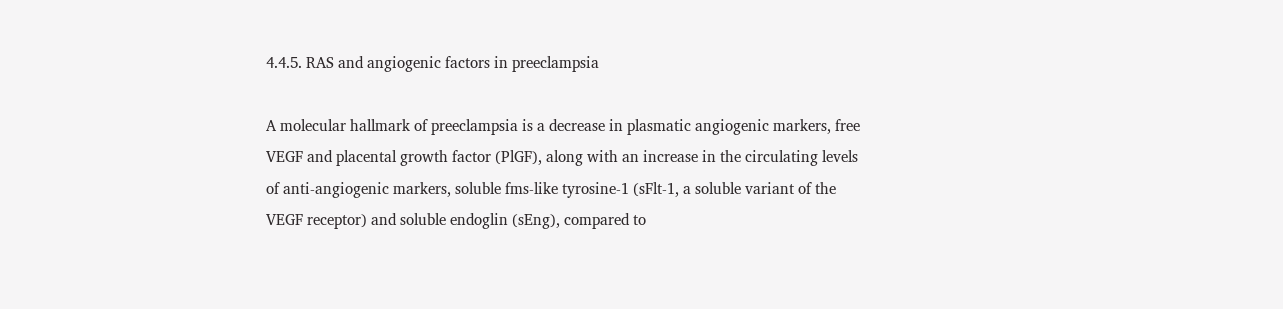4.4.5. RAS and angiogenic factors in preeclampsia

A molecular hallmark of preeclampsia is a decrease in plasmatic angiogenic markers, free VEGF and placental growth factor (PlGF), along with an increase in the circulating levels of anti‐angiogenic markers, soluble fms‐like tyrosine‐1 (sFlt‐1, a soluble variant of the VEGF receptor) and soluble endoglin (sEng), compared to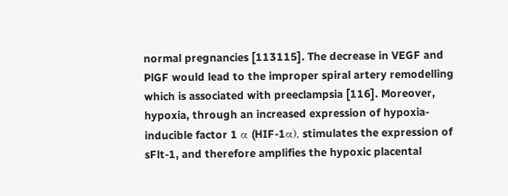normal pregnancies [113115]. The decrease in VEGF and PlGF would lead to the improper spiral artery remodelling which is associated with preeclampsia [116]. Moreover, hypoxia, through an increased expression of hypoxia‐inducible factor 1 α (HIF‐1α), stimulates the expression of sFlt‐1, and therefore amplifies the hypoxic placental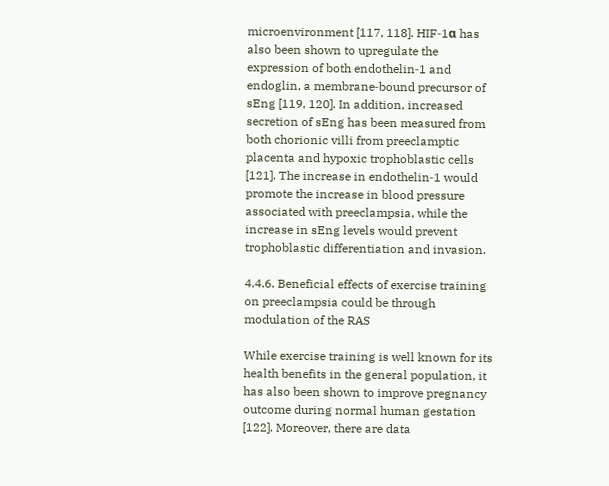microenvironment [117, 118]. HIF‐1α has also been shown to upregulate the expression of both endothelin‐1 and endoglin, a membrane‐bound precursor of sEng [119, 120]. In addition, increased secretion of sEng has been measured from both chorionic villi from preeclamptic placenta and hypoxic trophoblastic cells [121]. The increase in endothelin‐1 would promote the increase in blood pressure associated with preeclampsia, while the increase in sEng levels would prevent trophoblastic differentiation and invasion.

4.4.6. Beneficial effects of exercise training on preeclampsia could be through modulation of the RAS

While exercise training is well known for its health benefits in the general population, it has also been shown to improve pregnancy outcome during normal human gestation [122]. Moreover, there are data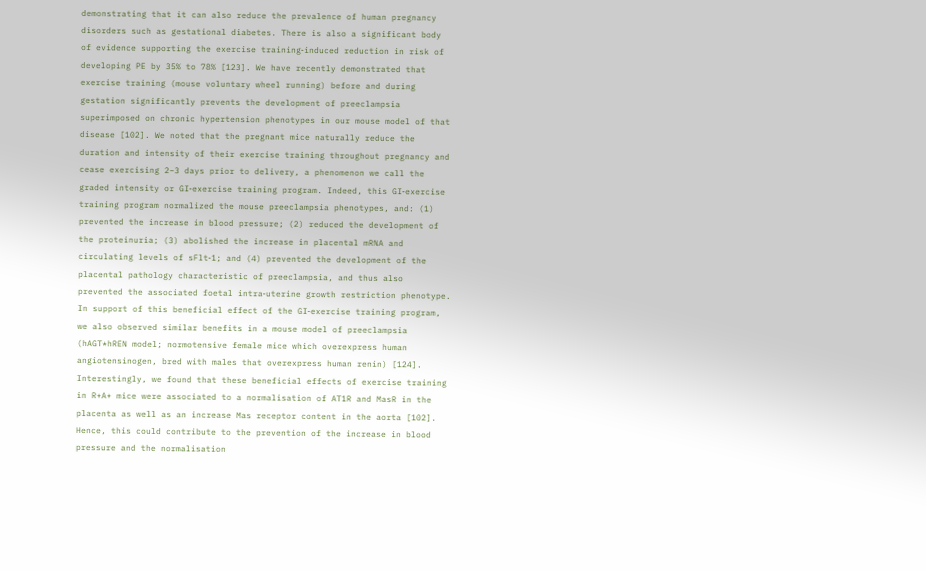demonstrating that it can also reduce the prevalence of human pregnancy disorders such as gestational diabetes. There is also a significant body of evidence supporting the exercise training‐induced reduction in risk of developing PE by 35% to 78% [123]. We have recently demonstrated that exercise training (mouse voluntary wheel running) before and during gestation significantly prevents the development of preeclampsia superimposed on chronic hypertension phenotypes in our mouse model of that disease [102]. We noted that the pregnant mice naturally reduce the duration and intensity of their exercise training throughout pregnancy and cease exercising 2–3 days prior to delivery, a phenomenon we call the graded intensity or GI‐exercise training program. Indeed, this GI‐exercise training program normalized the mouse preeclampsia phenotypes, and: (1) prevented the increase in blood pressure; (2) reduced the development of the proteinuria; (3) abolished the increase in placental mRNA and circulating levels of sFlt‐1; and (4) prevented the development of the placental pathology characteristic of preeclampsia, and thus also prevented the associated foetal intra‐uterine growth restriction phenotype. In support of this beneficial effect of the GI‐exercise training program, we also observed similar benefits in a mouse model of preeclampsia (hAGT*hREN model; normotensive female mice which overexpress human angiotensinogen, bred with males that overexpress human renin) [124]. Interestingly, we found that these beneficial effects of exercise training in R+A+ mice were associated to a normalisation of AT1R and MasR in the placenta as well as an increase Mas receptor content in the aorta [102]. Hence, this could contribute to the prevention of the increase in blood pressure and the normalisation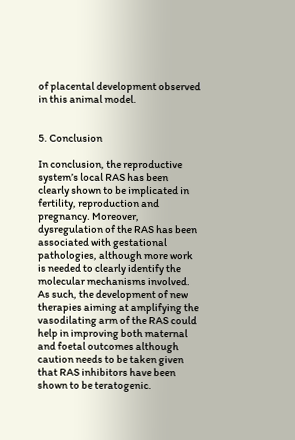of placental development observed in this animal model.


5. Conclusion

In conclusion, the reproductive system’s local RAS has been clearly shown to be implicated in fertility, reproduction and pregnancy. Moreover, dysregulation of the RAS has been associated with gestational pathologies, although more work is needed to clearly identify the molecular mechanisms involved. As such, the development of new therapies aiming at amplifying the vasodilating arm of the RAS could help in improving both maternal and foetal outcomes although caution needs to be taken given that RAS inhibitors have been shown to be teratogenic.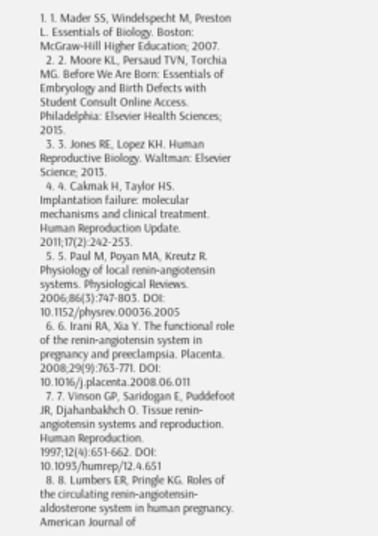1. 1. Mader SS, Windelspecht M, Preston L. Essentials of Biology. Boston: McGraw‐Hill Higher Education; 2007.
  2. 2. Moore KL, Persaud TVN, Torchia MG. Before We Are Born: Essentials of Embryology and Birth Defects with Student Consult Online Access. Philadelphia: Elsevier Health Sciences; 2015.
  3. 3. Jones RE, Lopez KH. Human Reproductive Biology. Waltman: Elsevier Science; 2013.
  4. 4. Cakmak H, Taylor HS. Implantation failure: molecular mechanisms and clinical treatment. Human Reproduction Update. 2011;17(2):242-253.
  5. 5. Paul M, Poyan MA, Kreutz R. Physiology of local renin‐angiotensin systems. Physiological Reviews. 2006;86(3):747-803. DOI: 10.1152/physrev.00036.2005
  6. 6. Irani RA, Xia Y. The functional role of the renin‐angiotensin system in pregnancy and preeclampsia. Placenta. 2008;29(9):763-771. DOI: 10.1016/j.placenta.2008.06.011
  7. 7. Vinson GP, Saridogan E, Puddefoot JR, Djahanbakhch O. Tissue renin‐angiotensin systems and reproduction. Human Reproduction. 1997;12(4):651-662. DOI: 10.1093/humrep/12.4.651
  8. 8. Lumbers ER, Pringle KG. Roles of the circulating renin‐angiotensin‐aldosterone system in human pregnancy. American Journal of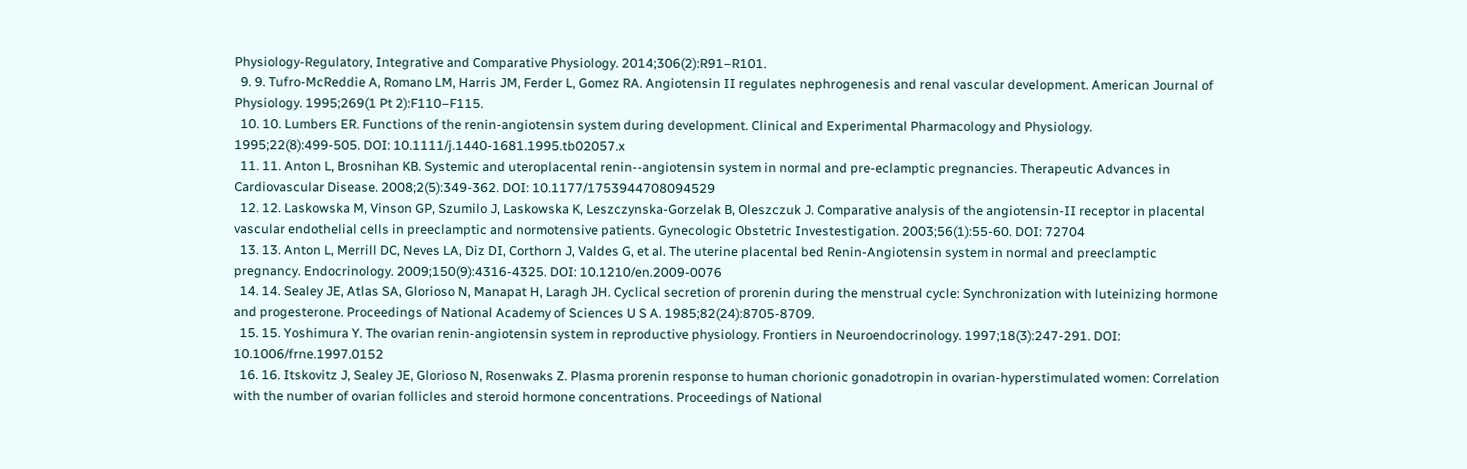Physiology‐Regulatory, Integrative and Comparative Physiology. 2014;306(2):R91–R101.
  9. 9. Tufro‐McReddie A, Romano LM, Harris JM, Ferder L, Gomez RA. Angiotensin II regulates nephrogenesis and renal vascular development. American Journal of Physiology. 1995;269(1 Pt 2):F110–F115.
  10. 10. Lumbers ER. Functions of the renin‐angiotensin system during development. Clinical and Experimental Pharmacology and Physiology. 1995;22(8):499-505. DOI: 10.1111/j.1440‐1681.1995.tb02057.x
  11. 11. Anton L, Brosnihan KB. Systemic and uteroplacental renin‐‐angiotensin system in normal and pre‐eclamptic pregnancies. Therapeutic Advances in Cardiovascular Disease. 2008;2(5):349-362. DOI: 10.1177/1753944708094529
  12. 12. Laskowska M, Vinson GP, Szumilo J, Laskowska K, Leszczynska‐Gorzelak B, Oleszczuk J. Comparative analysis of the angiotensin‐II receptor in placental vascular endothelial cells in preeclamptic and normotensive patients. Gynecologic Obstetric Investestigation. 2003;56(1):55-60. DOI: 72704
  13. 13. Anton L, Merrill DC, Neves LA, Diz DI, Corthorn J, Valdes G, et al. The uterine placental bed Renin‐Angiotensin system in normal and preeclamptic pregnancy. Endocrinology. 2009;150(9):4316-4325. DOI: 10.1210/en.2009‐0076
  14. 14. Sealey JE, Atlas SA, Glorioso N, Manapat H, Laragh JH. Cyclical secretion of prorenin during the menstrual cycle: Synchronization with luteinizing hormone and progesterone. Proceedings of National Academy of Sciences U S A. 1985;82(24):8705-8709.
  15. 15. Yoshimura Y. The ovarian renin‐angiotensin system in reproductive physiology. Frontiers in Neuroendocrinology. 1997;18(3):247-291. DOI: 10.1006/frne.1997.0152
  16. 16. Itskovitz J, Sealey JE, Glorioso N, Rosenwaks Z. Plasma prorenin response to human chorionic gonadotropin in ovarian‐hyperstimulated women: Correlation with the number of ovarian follicles and steroid hormone concentrations. Proceedings of National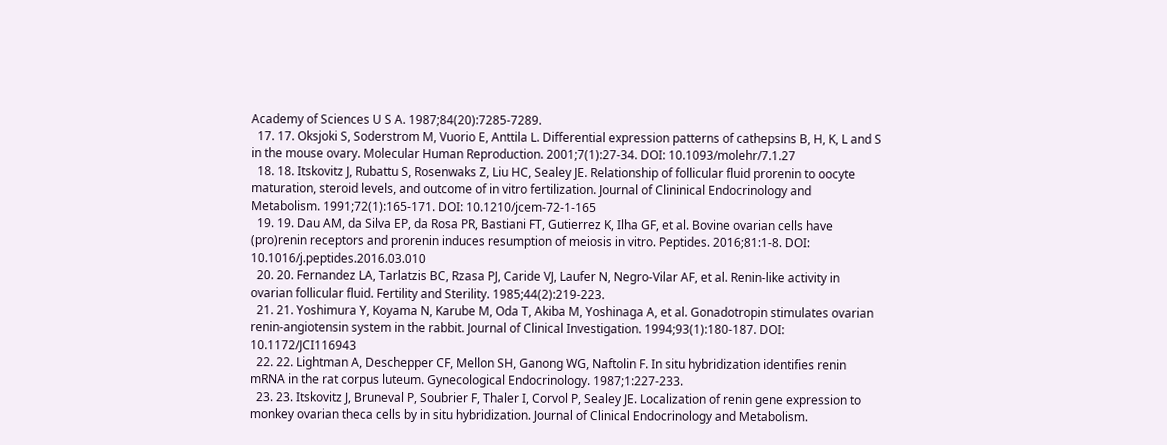Academy of Sciences U S A. 1987;84(20):7285-7289.
  17. 17. Oksjoki S, Soderstrom M, Vuorio E, Anttila L. Differential expression patterns of cathepsins B, H, K, L and S in the mouse ovary. Molecular Human Reproduction. 2001;7(1):27-34. DOI: 10.1093/molehr/7.1.27
  18. 18. Itskovitz J, Rubattu S, Rosenwaks Z, Liu HC, Sealey JE. Relationship of follicular fluid prorenin to oocyte maturation, steroid levels, and outcome of in vitro fertilization. Journal of Clininical Endocrinology and Metabolism. 1991;72(1):165-171. DOI: 10.1210/jcem‐72‐1‐165
  19. 19. Dau AM, da Silva EP, da Rosa PR, Bastiani FT, Gutierrez K, Ilha GF, et al. Bovine ovarian cells have (pro)renin receptors and prorenin induces resumption of meiosis in vitro. Peptides. 2016;81:1-8. DOI: 10.1016/j.peptides.2016.03.010
  20. 20. Fernandez LA, Tarlatzis BC, Rzasa PJ, Caride VJ, Laufer N, Negro‐Vilar AF, et al. Renin‐like activity in ovarian follicular fluid. Fertility and Sterility. 1985;44(2):219-223.
  21. 21. Yoshimura Y, Koyama N, Karube M, Oda T, Akiba M, Yoshinaga A, et al. Gonadotropin stimulates ovarian renin‐angiotensin system in the rabbit. Journal of Clinical Investigation. 1994;93(1):180-187. DOI: 10.1172/JCI116943
  22. 22. Lightman A, Deschepper CF, Mellon SH, Ganong WG, Naftolin F. In situ hybridization identifies renin mRNA in the rat corpus luteum. Gynecological Endocrinology. 1987;1:227-233.
  23. 23. Itskovitz J, Bruneval P, Soubrier F, Thaler I, Corvol P, Sealey JE. Localization of renin gene expression to monkey ovarian theca cells by in situ hybridization. Journal of Clinical Endocrinology and Metabolism.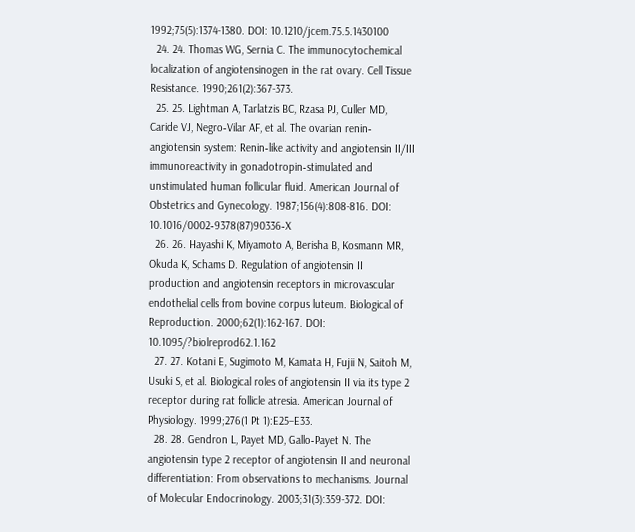1992;75(5):1374-1380. DOI: 10.1210/jcem.75.5.1430100
  24. 24. Thomas WG, Sernia C. The immunocytochemical localization of angiotensinogen in the rat ovary. Cell Tissue Resistance. 1990;261(2):367-373.
  25. 25. Lightman A, Tarlatzis BC, Rzasa PJ, Culler MD, Caride VJ, Negro‐Vilar AF, et al. The ovarian renin‐angiotensin system: Renin‐like activity and angiotensin II/III immunoreactivity in gonadotropin‐stimulated and unstimulated human follicular fluid. American Journal of Obstetrics and Gynecology. 1987;156(4):808-816. DOI: 10.1016/0002‐9378(87)90336‐X
  26. 26. Hayashi K, Miyamoto A, Berisha B, Kosmann MR, Okuda K, Schams D. Regulation of angiotensin II production and angiotensin receptors in microvascular endothelial cells from bovine corpus luteum. Biological of Reproduction. 2000;62(1):162-167. DOI: 10.1095/?biolreprod62.1.162
  27. 27. Kotani E, Sugimoto M, Kamata H, Fujii N, Saitoh M, Usuki S, et al. Biological roles of angiotensin II via its type 2 receptor during rat follicle atresia. American Journal of Physiology. 1999;276(1 Pt 1):E25–E33.
  28. 28. Gendron L, Payet MD, Gallo‐Payet N. The angiotensin type 2 receptor of angiotensin II and neuronal differentiation: From observations to mechanisms. Journal of Molecular Endocrinology. 2003;31(3):359-372. DOI: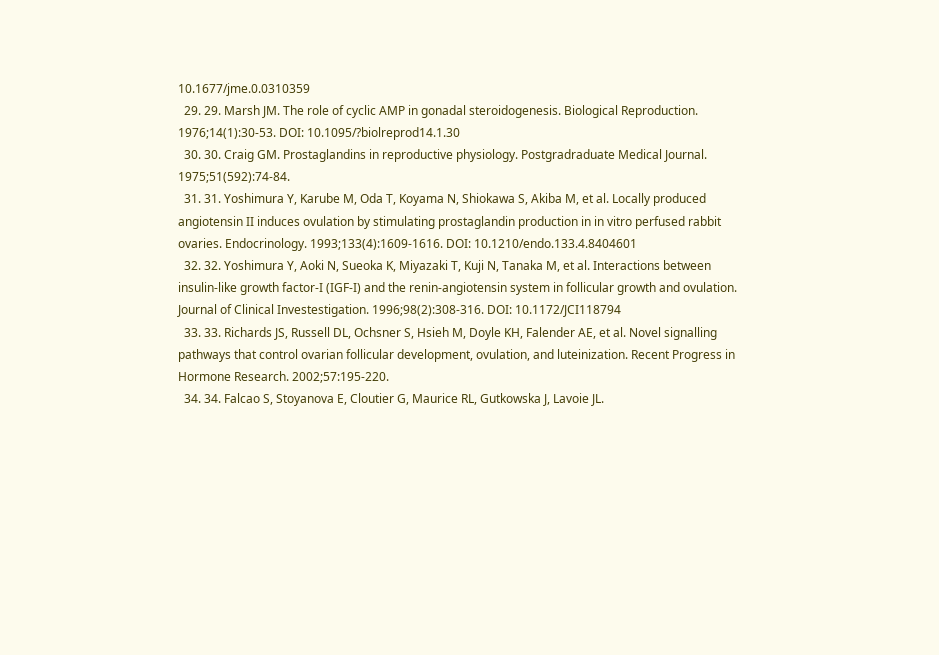10.1677/jme.0.0310359
  29. 29. Marsh JM. The role of cyclic AMP in gonadal steroidogenesis. Biological Reproduction. 1976;14(1):30-53. DOI: 10.1095/?biolreprod14.1.30
  30. 30. Craig GM. Prostaglandins in reproductive physiology. Postgradraduate Medical Journal. 1975;51(592):74-84.
  31. 31. Yoshimura Y, Karube M, Oda T, Koyama N, Shiokawa S, Akiba M, et al. Locally produced angiotensin II induces ovulation by stimulating prostaglandin production in in vitro perfused rabbit ovaries. Endocrinology. 1993;133(4):1609-1616. DOI: 10.1210/endo.133.4.8404601
  32. 32. Yoshimura Y, Aoki N, Sueoka K, Miyazaki T, Kuji N, Tanaka M, et al. Interactions between insulin‐like growth factor‐I (IGF‐I) and the renin‐angiotensin system in follicular growth and ovulation. Journal of Clinical Investestigation. 1996;98(2):308-316. DOI: 10.1172/JCI118794
  33. 33. Richards JS, Russell DL, Ochsner S, Hsieh M, Doyle KH, Falender AE, et al. Novel signalling pathways that control ovarian follicular development, ovulation, and luteinization. Recent Progress in Hormone Research. 2002;57:195-220.
  34. 34. Falcao S, Stoyanova E, Cloutier G, Maurice RL, Gutkowska J, Lavoie JL.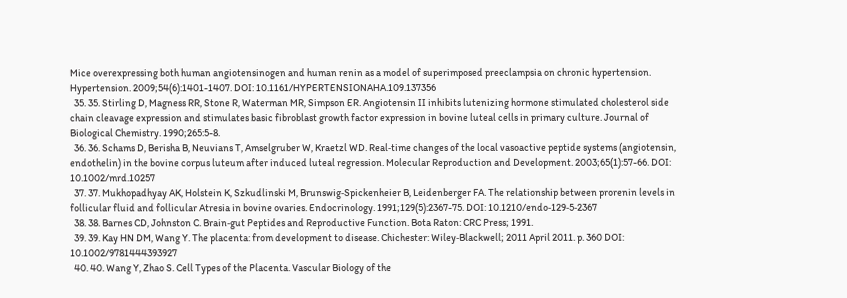Mice overexpressing both human angiotensinogen and human renin as a model of superimposed preeclampsia on chronic hypertension. Hypertension. 2009;54(6):1401-1407. DOI: 10.1161/HYPERTENSIONAHA.109.137356
  35. 35. Stirling D, Magness RR, Stone R, Waterman MR, Simpson ER. Angiotensin II inhibits lutenizing hormone stimulated cholesterol side chain cleavage expression and stimulates basic fibroblast growth factor expression in bovine luteal cells in primary culture. Journal of Biological Chemistry. 1990;265:5-8.
  36. 36. Schams D, Berisha B, Neuvians T, Amselgruber W, Kraetzl WD. Real‐time changes of the local vasoactive peptide systems (angiotensin, endothelin) in the bovine corpus luteum after induced luteal regression. Molecular Reproduction and Development. 2003;65(1):57-66. DOI: 10.1002/mrd.10257
  37. 37. Mukhopadhyay AK, Holstein K, Szkudlinski M, Brunswig‐Spickenheier B, Leidenberger FA. The relationship between prorenin levels in follicular fluid and follicular Atresia in bovine ovaries. Endocrinology. 1991;129(5):2367-75. DOI: 10.1210/endo‐129‐5‐2367
  38. 38. Barnes CD, Johnston C. Brain‐gut Peptides and Reproductive Function. Bota Raton: CRC Press; 1991.
  39. 39. Kay HN DM, Wang Y. The placenta: from development to disease. Chichester: Wiley‐Blackwell; 2011 April 2011. p. 360 DOI: 10.1002/9781444393927
  40. 40. Wang Y, Zhao S. Cell Types of the Placenta. Vascular Biology of the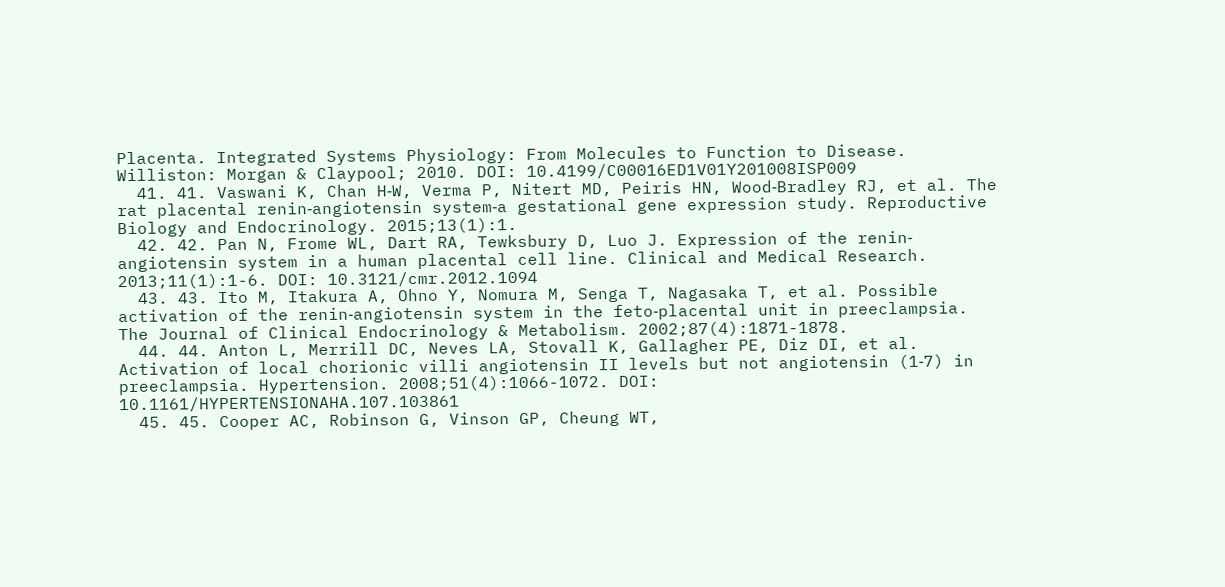Placenta. Integrated Systems Physiology: From Molecules to Function to Disease. Williston: Morgan & Claypool; 2010. DOI: 10.4199/C00016ED1V01Y201008ISP009
  41. 41. Vaswani K, Chan H‐W, Verma P, Nitert MD, Peiris HN, Wood‐Bradley RJ, et al. The rat placental renin‐angiotensin system‐a gestational gene expression study. Reproductive Biology and Endocrinology. 2015;13(1):1.
  42. 42. Pan N, Frome WL, Dart RA, Tewksbury D, Luo J. Expression of the renin‐angiotensin system in a human placental cell line. Clinical and Medical Research. 2013;11(1):1-6. DOI: 10.3121/cmr.2012.1094
  43. 43. Ito M, Itakura A, Ohno Y, Nomura M, Senga T, Nagasaka T, et al. Possible activation of the renin‐angiotensin system in the feto‐placental unit in preeclampsia. The Journal of Clinical Endocrinology & Metabolism. 2002;87(4):1871-1878.
  44. 44. Anton L, Merrill DC, Neves LA, Stovall K, Gallagher PE, Diz DI, et al. Activation of local chorionic villi angiotensin II levels but not angiotensin (1‐7) in preeclampsia. Hypertension. 2008;51(4):1066-1072. DOI: 10.1161/HYPERTENSIONAHA.107.103861
  45. 45. Cooper AC, Robinson G, Vinson GP, Cheung WT,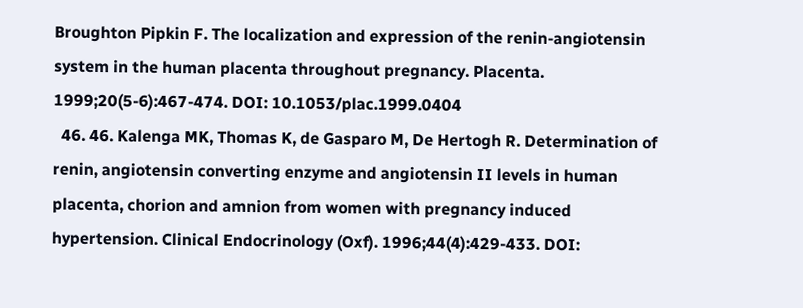Broughton Pipkin F. The localization and expression of the renin‐angiotensin system in the human placenta throughout pregnancy. Placenta. 1999;20(5-6):467-474. DOI: 10.1053/plac.1999.0404
  46. 46. Kalenga MK, Thomas K, de Gasparo M, De Hertogh R. Determination of renin, angiotensin converting enzyme and angiotensin II levels in human placenta, chorion and amnion from women with pregnancy induced hypertension. Clinical Endocrinology (Oxf). 1996;44(4):429-433. DOI: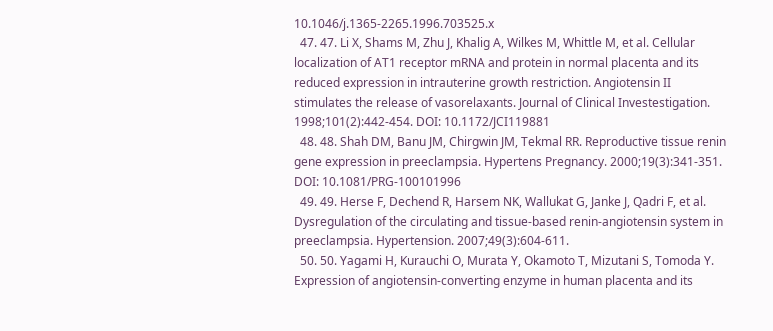10.1046/j.1365‐2265.1996.703525.x
  47. 47. Li X, Shams M, Zhu J, Khalig A, Wilkes M, Whittle M, et al. Cellular localization of AT1 receptor mRNA and protein in normal placenta and its reduced expression in intrauterine growth restriction. Angiotensin II stimulates the release of vasorelaxants. Journal of Clinical Investestigation. 1998;101(2):442-454. DOI: 10.1172/JCI119881
  48. 48. Shah DM, Banu JM, Chirgwin JM, Tekmal RR. Reproductive tissue renin gene expression in preeclampsia. Hypertens Pregnancy. 2000;19(3):341-351. DOI: 10.1081/PRG‐100101996
  49. 49. Herse F, Dechend R, Harsem NK, Wallukat G, Janke J, Qadri F, et al. Dysregulation of the circulating and tissue‐based renin‐angiotensin system in preeclampsia. Hypertension. 2007;49(3):604-611.
  50. 50. Yagami H, Kurauchi O, Murata Y, Okamoto T, Mizutani S, Tomoda Y. Expression of angiotensin‐converting enzyme in human placenta and its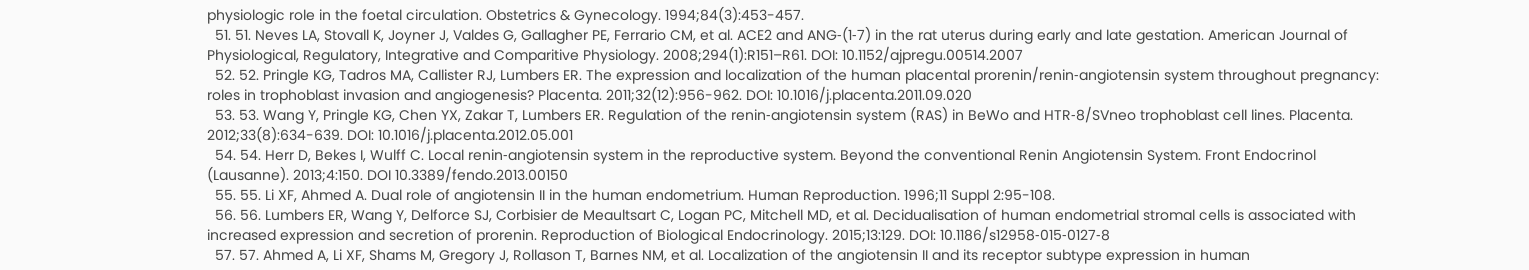physiologic role in the foetal circulation. Obstetrics & Gynecology. 1994;84(3):453-457.
  51. 51. Neves LA, Stovall K, Joyner J, Valdes G, Gallagher PE, Ferrario CM, et al. ACE2 and ANG‐(1‐7) in the rat uterus during early and late gestation. American Journal of Physiological, Regulatory, Integrative and Comparitive Physiology. 2008;294(1):R151–R61. DOI: 10.1152/ajpregu.00514.2007
  52. 52. Pringle KG, Tadros MA, Callister RJ, Lumbers ER. The expression and localization of the human placental prorenin/renin‐angiotensin system throughout pregnancy: roles in trophoblast invasion and angiogenesis? Placenta. 2011;32(12):956-962. DOI: 10.1016/j.placenta.2011.09.020
  53. 53. Wang Y, Pringle KG, Chen YX, Zakar T, Lumbers ER. Regulation of the renin‐angiotensin system (RAS) in BeWo and HTR‐8/SVneo trophoblast cell lines. Placenta. 2012;33(8):634-639. DOI: 10.1016/j.placenta.2012.05.001
  54. 54. Herr D, Bekes I, Wulff C. Local renin‐angiotensin system in the reproductive system. Beyond the conventional Renin Angiotensin System. Front Endocrinol (Lausanne). 2013;4:150. DOI 10.3389/fendo.2013.00150
  55. 55. Li XF, Ahmed A. Dual role of angiotensin II in the human endometrium. Human Reproduction. 1996;11 Suppl 2:95-108.
  56. 56. Lumbers ER, Wang Y, Delforce SJ, Corbisier de Meaultsart C, Logan PC, Mitchell MD, et al. Decidualisation of human endometrial stromal cells is associated with increased expression and secretion of prorenin. Reproduction of Biological Endocrinology. 2015;13:129. DOI: 10.1186/s12958‐015‐0127‐8
  57. 57. Ahmed A, Li XF, Shams M, Gregory J, Rollason T, Barnes NM, et al. Localization of the angiotensin II and its receptor subtype expression in human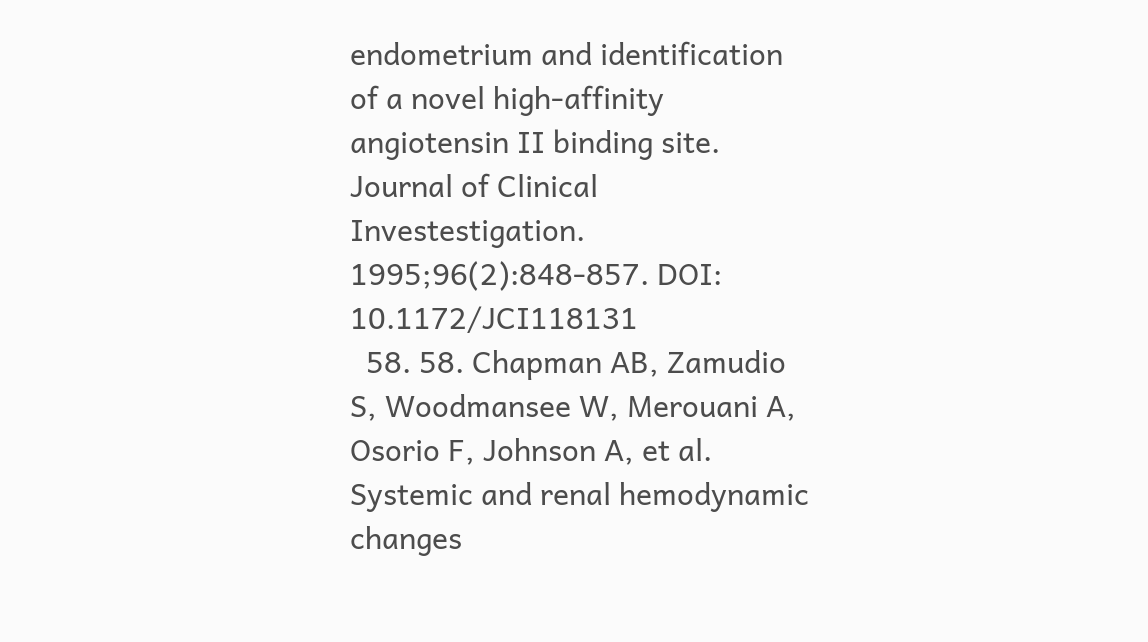endometrium and identification of a novel high‐affinity angiotensin II binding site. Journal of Clinical Investestigation. 1995;96(2):848-857. DOI: 10.1172/JCI118131
  58. 58. Chapman AB, Zamudio S, Woodmansee W, Merouani A, Osorio F, Johnson A, et al. Systemic and renal hemodynamic changes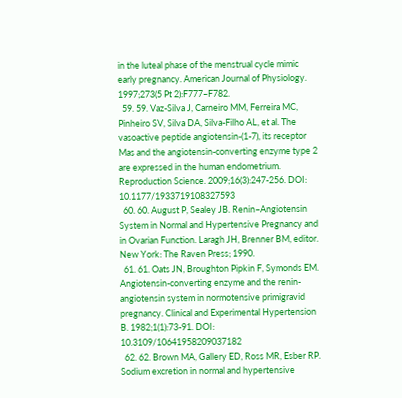in the luteal phase of the menstrual cycle mimic early pregnancy. American Journal of Physiology. 1997;273(5 Pt 2):F777–F782.
  59. 59. Vaz‐Silva J, Carneiro MM, Ferreira MC, Pinheiro SV, Silva DA, Silva‐Filho AL, et al. The vasoactive peptide angiotensin‐(1‐7), its receptor Mas and the angiotensin‐converting enzyme type 2 are expressed in the human endometrium. Reproduction Science. 2009;16(3):247-256. DOI: 10.1177/1933719108327593
  60. 60. August P, Sealey JB. Renin–Angiotensin System in Normal and Hypertensive Pregnancy and in Ovarian Function. Laragh JH, Brenner BM, editor. New York: The Raven Press; 1990.
  61. 61. Oats JN, Broughton Pipkin F, Symonds EM. Angiotensin‐converting enzyme and the renin‐angiotensin system in normotensive primigravid pregnancy. Clinical and Experimental Hypertension B. 1982;1(1):73-91. DOI: 10.3109/10641958209037182
  62. 62. Brown MA, Gallery ED, Ross MR, Esber RP. Sodium excretion in normal and hypertensive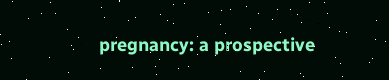pregnancy: a prospective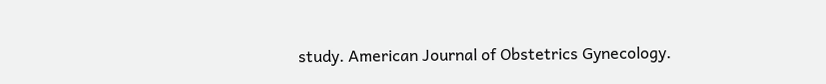study. American Journal of Obstetrics Gynecology.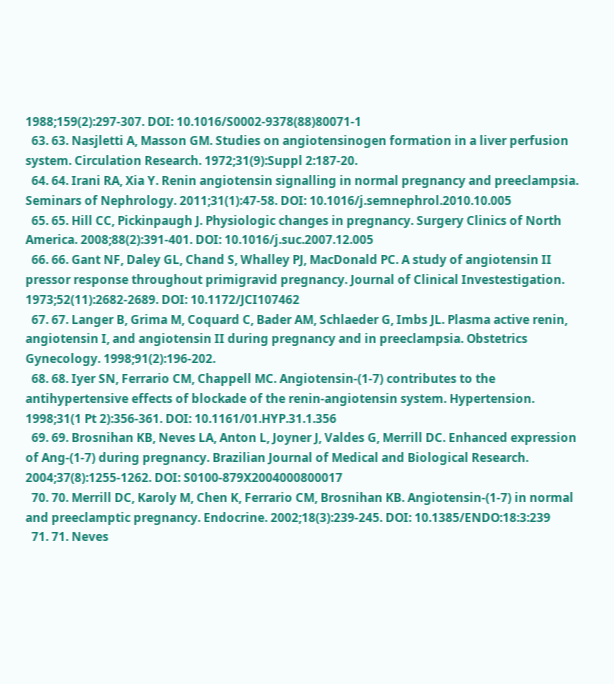1988;159(2):297-307. DOI: 10.1016/S0002‐9378(88)80071‐1
  63. 63. Nasjletti A, Masson GM. Studies on angiotensinogen formation in a liver perfusion system. Circulation Research. 1972;31(9):Suppl 2:187-20.
  64. 64. Irani RA, Xia Y. Renin angiotensin signalling in normal pregnancy and preeclampsia. Seminars of Nephrology. 2011;31(1):47-58. DOI: 10.1016/j.semnephrol.2010.10.005
  65. 65. Hill CC, Pickinpaugh J. Physiologic changes in pregnancy. Surgery Clinics of North America. 2008;88(2):391-401. DOI: 10.1016/j.suc.2007.12.005
  66. 66. Gant NF, Daley GL, Chand S, Whalley PJ, MacDonald PC. A study of angiotensin II pressor response throughout primigravid pregnancy. Journal of Clinical Investestigation. 1973;52(11):2682-2689. DOI: 10.1172/JCI107462
  67. 67. Langer B, Grima M, Coquard C, Bader AM, Schlaeder G, Imbs JL. Plasma active renin, angiotensin I, and angiotensin II during pregnancy and in preeclampsia. Obstetrics Gynecology. 1998;91(2):196-202.
  68. 68. Iyer SN, Ferrario CM, Chappell MC. Angiotensin‐(1‐7) contributes to the antihypertensive effects of blockade of the renin‐angiotensin system. Hypertension. 1998;31(1 Pt 2):356-361. DOI: 10.1161/01.HYP.31.1.356
  69. 69. Brosnihan KB, Neves LA, Anton L, Joyner J, Valdes G, Merrill DC. Enhanced expression of Ang‐(1‐7) during pregnancy. Brazilian Journal of Medical and Biological Research. 2004;37(8):1255-1262. DOI: S0100‐879X2004000800017
  70. 70. Merrill DC, Karoly M, Chen K, Ferrario CM, Brosnihan KB. Angiotensin‐(1‐7) in normal and preeclamptic pregnancy. Endocrine. 2002;18(3):239-245. DOI: 10.1385/ENDO:18:3:239
  71. 71. Neves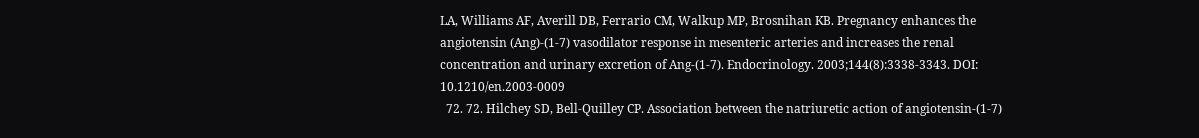LA, Williams AF, Averill DB, Ferrario CM, Walkup MP, Brosnihan KB. Pregnancy enhances the angiotensin (Ang)‐(1‐7) vasodilator response in mesenteric arteries and increases the renal concentration and urinary excretion of Ang‐(1‐7). Endocrinology. 2003;144(8):3338-3343. DOI: 10.1210/en.2003‐0009
  72. 72. Hilchey SD, Bell‐Quilley CP. Association between the natriuretic action of angiotensin‐(1‐7)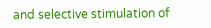and selective stimulation of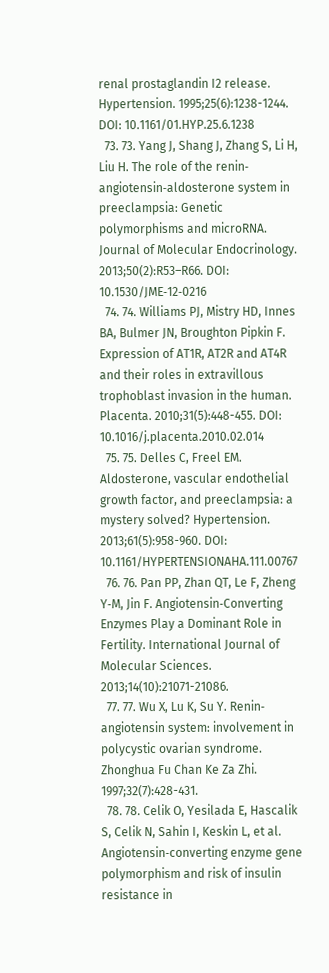renal prostaglandin I2 release. Hypertension. 1995;25(6):1238-1244. DOI: 10.1161/01.HYP.25.6.1238
  73. 73. Yang J, Shang J, Zhang S, Li H, Liu H. The role of the renin‐angiotensin‐aldosterone system in preeclampsia: Genetic polymorphisms and microRNA. Journal of Molecular Endocrinology. 2013;50(2):R53–R66. DOI: 10.1530/JME‐12‐0216
  74. 74. Williams PJ, Mistry HD, Innes BA, Bulmer JN, Broughton Pipkin F. Expression of AT1R, AT2R and AT4R and their roles in extravillous trophoblast invasion in the human. Placenta. 2010;31(5):448-455. DOI: 10.1016/j.placenta.2010.02.014
  75. 75. Delles C, Freel EM. Aldosterone, vascular endothelial growth factor, and preeclampsia: a mystery solved? Hypertension. 2013;61(5):958-960. DOI: 10.1161/HYPERTENSIONAHA.111.00767
  76. 76. Pan PP, Zhan QT, Le F, Zheng Y‐M, Jin F. Angiotensin‐Converting Enzymes Play a Dominant Role in Fertility. International Journal of Molecular Sciences. 2013;14(10):21071-21086.
  77. 77. Wu X, Lu K, Su Y. Renin‐angiotensin system: involvement in polycystic ovarian syndrome. Zhonghua Fu Chan Ke Za Zhi. 1997;32(7):428-431.
  78. 78. Celik O, Yesilada E, Hascalik S, Celik N, Sahin I, Keskin L, et al. Angiotensin‐converting enzyme gene polymorphism and risk of insulin resistance in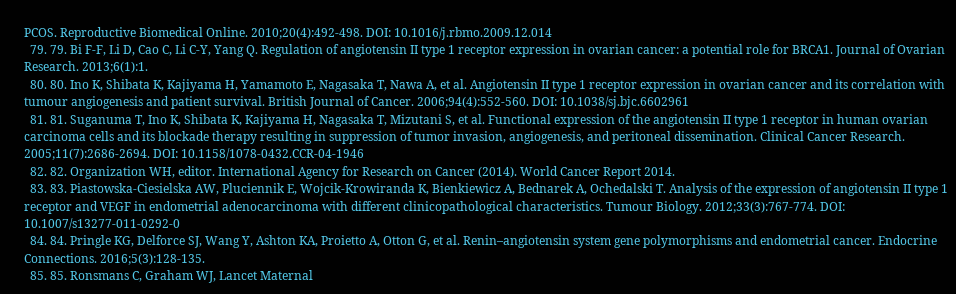PCOS. Reproductive Biomedical Online. 2010;20(4):492-498. DOI: 10.1016/j.rbmo.2009.12.014
  79. 79. Bi F‐F, Li D, Cao C, Li C‐Y, Yang Q. Regulation of angiotensin II type 1 receptor expression in ovarian cancer: a potential role for BRCA1. Journal of Ovarian Research. 2013;6(1):1.
  80. 80. Ino K, Shibata K, Kajiyama H, Yamamoto E, Nagasaka T, Nawa A, et al. Angiotensin II type 1 receptor expression in ovarian cancer and its correlation with tumour angiogenesis and patient survival. British Journal of Cancer. 2006;94(4):552-560. DOI: 10.1038/sj.bjc.6602961
  81. 81. Suganuma T, Ino K, Shibata K, Kajiyama H, Nagasaka T, Mizutani S, et al. Functional expression of the angiotensin II type 1 receptor in human ovarian carcinoma cells and its blockade therapy resulting in suppression of tumor invasion, angiogenesis, and peritoneal dissemination. Clinical Cancer Research. 2005;11(7):2686-2694. DOI: 10.1158/1078‐0432.CCR‐04‐1946
  82. 82. Organization WH, editor. International Agency for Research on Cancer (2014). World Cancer Report 2014.
  83. 83. Piastowska‐Ciesielska AW, Pluciennik E, Wojcik‐Krowiranda K, Bienkiewicz A, Bednarek A, Ochedalski T. Analysis of the expression of angiotensin II type 1 receptor and VEGF in endometrial adenocarcinoma with different clinicopathological characteristics. Tumour Biology. 2012;33(3):767-774. DOI: 10.1007/s13277‐011‐0292‐0
  84. 84. Pringle KG, Delforce SJ, Wang Y, Ashton KA, Proietto A, Otton G, et al. Renin–angiotensin system gene polymorphisms and endometrial cancer. Endocrine Connections. 2016;5(3):128-135.
  85. 85. Ronsmans C, Graham WJ, Lancet Maternal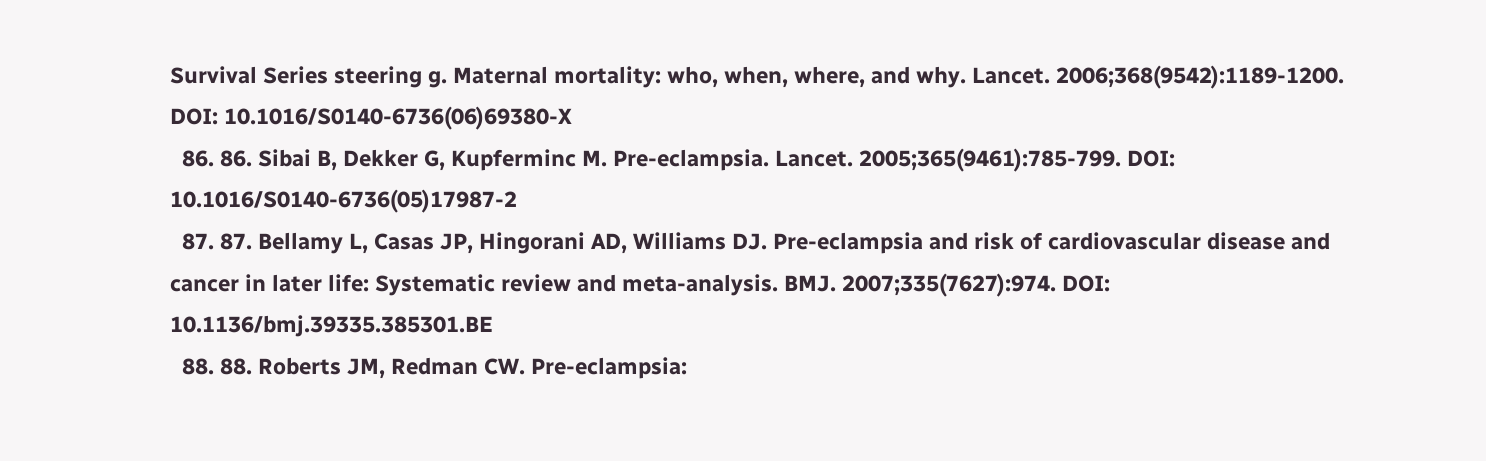Survival Series steering g. Maternal mortality: who, when, where, and why. Lancet. 2006;368(9542):1189-1200. DOI: 10.1016/S0140‐6736(06)69380‐X
  86. 86. Sibai B, Dekker G, Kupferminc M. Pre‐eclampsia. Lancet. 2005;365(9461):785-799. DOI: 10.1016/S0140‐6736(05)17987‐2
  87. 87. Bellamy L, Casas JP, Hingorani AD, Williams DJ. Pre‐eclampsia and risk of cardiovascular disease and cancer in later life: Systematic review and meta‐analysis. BMJ. 2007;335(7627):974. DOI: 10.1136/bmj.39335.385301.BE
  88. 88. Roberts JM, Redman CW. Pre‐eclampsia: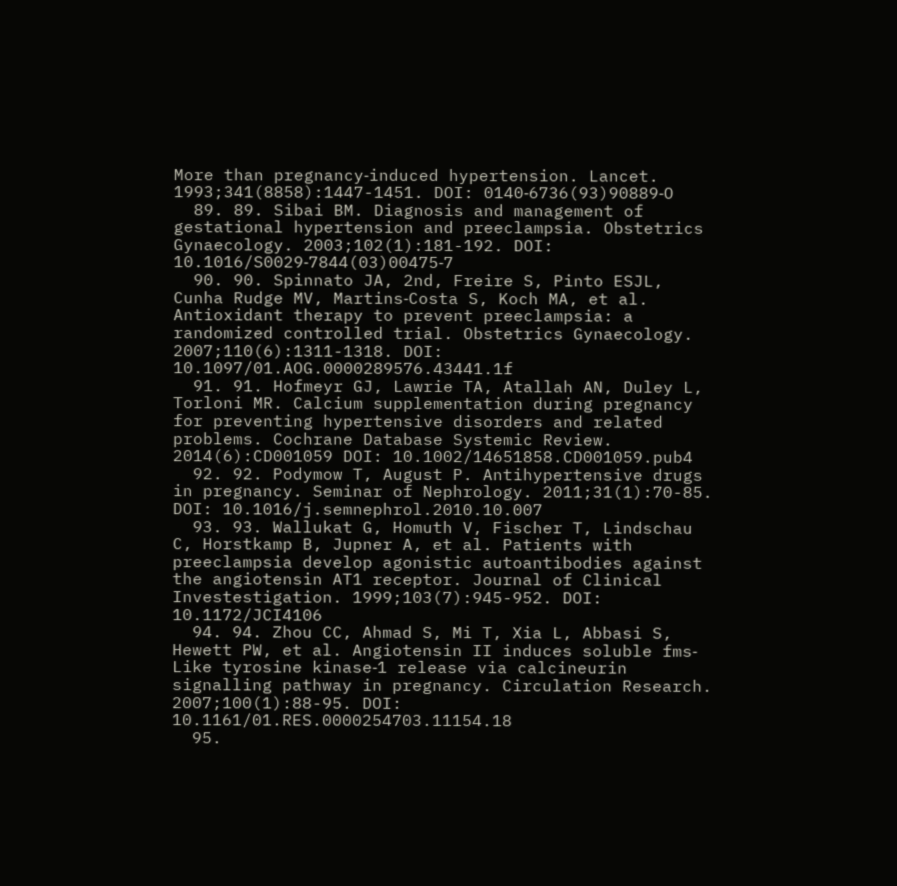More than pregnancy‐induced hypertension. Lancet. 1993;341(8858):1447-1451. DOI: 0140‐6736(93)90889‐O
  89. 89. Sibai BM. Diagnosis and management of gestational hypertension and preeclampsia. Obstetrics Gynaecology. 2003;102(1):181-192. DOI: 10.1016/S0029‐7844(03)00475‐7
  90. 90. Spinnato JA, 2nd, Freire S, Pinto ESJL, Cunha Rudge MV, Martins‐Costa S, Koch MA, et al. Antioxidant therapy to prevent preeclampsia: a randomized controlled trial. Obstetrics Gynaecology. 2007;110(6):1311-1318. DOI: 10.1097/01.AOG.0000289576.43441.1f
  91. 91. Hofmeyr GJ, Lawrie TA, Atallah AN, Duley L, Torloni MR. Calcium supplementation during pregnancy for preventing hypertensive disorders and related problems. Cochrane Database Systemic Review. 2014(6):CD001059 DOI: 10.1002/14651858.CD001059.pub4
  92. 92. Podymow T, August P. Antihypertensive drugs in pregnancy. Seminar of Nephrology. 2011;31(1):70-85. DOI: 10.1016/j.semnephrol.2010.10.007
  93. 93. Wallukat G, Homuth V, Fischer T, Lindschau C, Horstkamp B, Jupner A, et al. Patients with preeclampsia develop agonistic autoantibodies against the angiotensin AT1 receptor. Journal of Clinical Investestigation. 1999;103(7):945-952. DOI: 10.1172/JCI4106
  94. 94. Zhou CC, Ahmad S, Mi T, Xia L, Abbasi S, Hewett PW, et al. Angiotensin II induces soluble fms‐Like tyrosine kinase‐1 release via calcineurin signalling pathway in pregnancy. Circulation Research. 2007;100(1):88-95. DOI: 10.1161/01.RES.0000254703.11154.18
  95.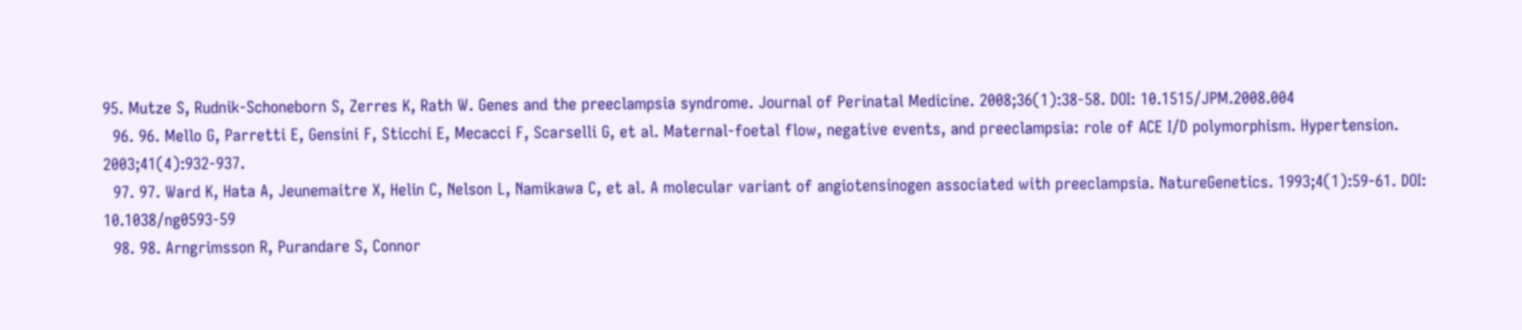95. Mutze S, Rudnik‐Schoneborn S, Zerres K, Rath W. Genes and the preeclampsia syndrome. Journal of Perinatal Medicine. 2008;36(1):38-58. DOI: 10.1515/JPM.2008.004
  96. 96. Mello G, Parretti E, Gensini F, Sticchi E, Mecacci F, Scarselli G, et al. Maternal‐foetal flow, negative events, and preeclampsia: role of ACE I/D polymorphism. Hypertension. 2003;41(4):932-937.
  97. 97. Ward K, Hata A, Jeunemaitre X, Helin C, Nelson L, Namikawa C, et al. A molecular variant of angiotensinogen associated with preeclampsia. NatureGenetics. 1993;4(1):59-61. DOI: 10.1038/ng0593‐59
  98. 98. Arngrimsson R, Purandare S, Connor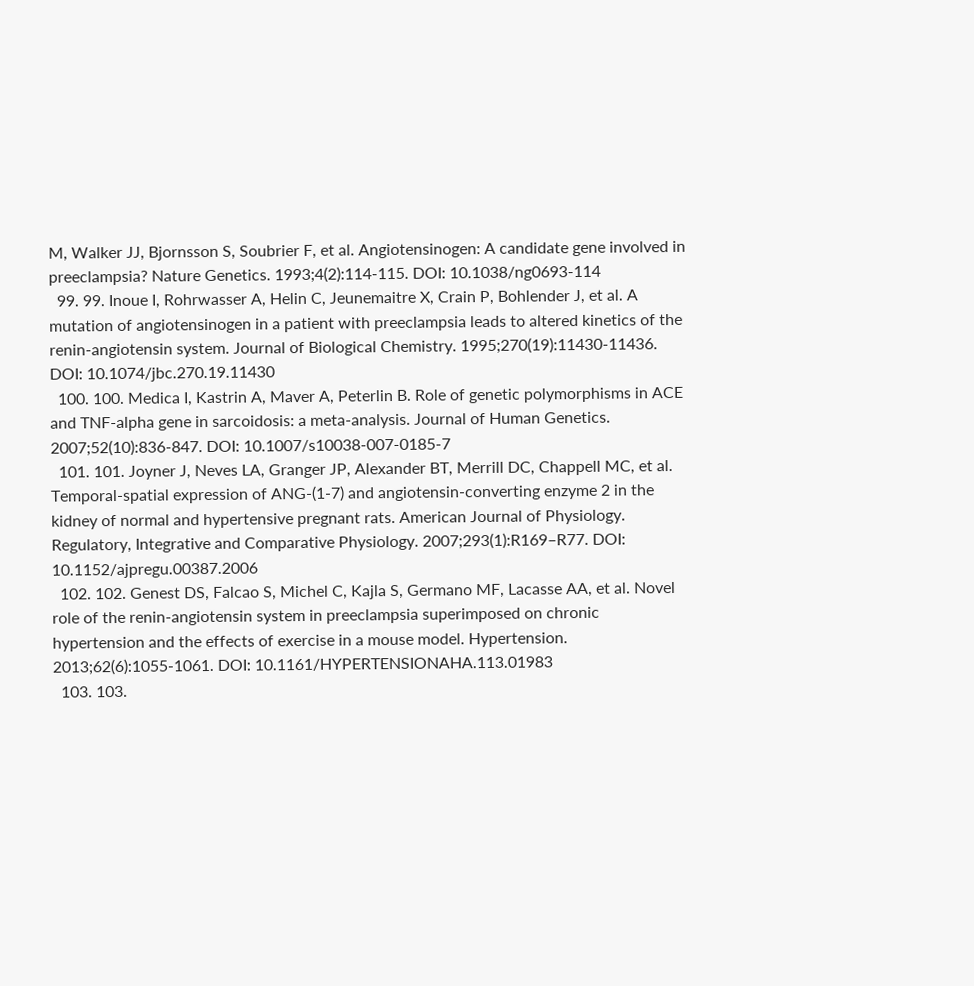M, Walker JJ, Bjornsson S, Soubrier F, et al. Angiotensinogen: A candidate gene involved in preeclampsia? Nature Genetics. 1993;4(2):114-115. DOI: 10.1038/ng0693‐114
  99. 99. Inoue I, Rohrwasser A, Helin C, Jeunemaitre X, Crain P, Bohlender J, et al. A mutation of angiotensinogen in a patient with preeclampsia leads to altered kinetics of the renin‐angiotensin system. Journal of Biological Chemistry. 1995;270(19):11430-11436. DOI: 10.1074/jbc.270.19.11430
  100. 100. Medica I, Kastrin A, Maver A, Peterlin B. Role of genetic polymorphisms in ACE and TNF‐alpha gene in sarcoidosis: a meta‐analysis. Journal of Human Genetics. 2007;52(10):836-847. DOI: 10.1007/s10038‐007‐0185‐7
  101. 101. Joyner J, Neves LA, Granger JP, Alexander BT, Merrill DC, Chappell MC, et al. Temporal‐spatial expression of ANG‐(1‐7) and angiotensin‐converting enzyme 2 in the kidney of normal and hypertensive pregnant rats. American Journal of Physiology. Regulatory, Integrative and Comparative Physiology. 2007;293(1):R169–R77. DOI: 10.1152/ajpregu.00387.2006
  102. 102. Genest DS, Falcao S, Michel C, Kajla S, Germano MF, Lacasse AA, et al. Novel role of the renin‐angiotensin system in preeclampsia superimposed on chronic hypertension and the effects of exercise in a mouse model. Hypertension. 2013;62(6):1055-1061. DOI: 10.1161/HYPERTENSIONAHA.113.01983
  103. 103.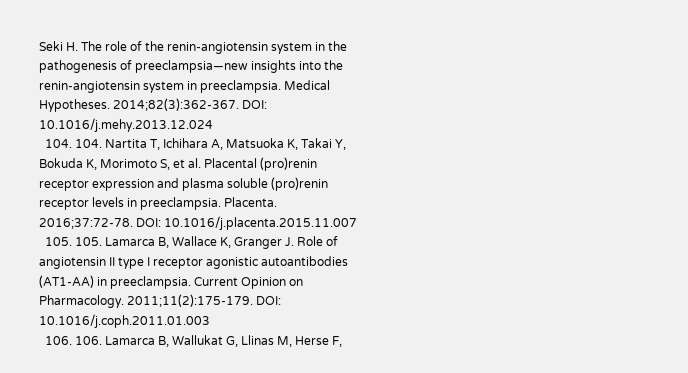Seki H. The role of the renin‐angiotensin system in the pathogenesis of preeclampsia—new insights into the renin‐angiotensin system in preeclampsia. Medical Hypotheses. 2014;82(3):362-367. DOI: 10.1016/j.mehy.2013.12.024
  104. 104. Nartita T, Ichihara A, Matsuoka K, Takai Y, Bokuda K, Morimoto S, et al. Placental (pro)renin receptor expression and plasma soluble (pro)renin receptor levels in preeclampsia. Placenta. 2016;37:72-78. DOI: 10.1016/j.placenta.2015.11.007
  105. 105. Lamarca B, Wallace K, Granger J. Role of angiotensin II type I receptor agonistic autoantibodies (AT1‐AA) in preeclampsia. Current Opinion on Pharmacology. 2011;11(2):175-179. DOI: 10.1016/j.coph.2011.01.003
  106. 106. Lamarca B, Wallukat G, Llinas M, Herse F,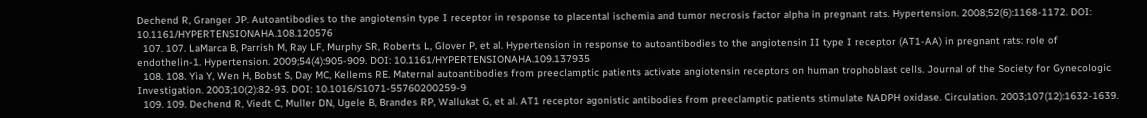Dechend R, Granger JP. Autoantibodies to the angiotensin type I receptor in response to placental ischemia and tumor necrosis factor alpha in pregnant rats. Hypertension. 2008;52(6):1168-1172. DOI: 10.1161/HYPERTENSIONAHA.108.120576
  107. 107. LaMarca B, Parrish M, Ray LF, Murphy SR, Roberts L, Glover P, et al. Hypertension in response to autoantibodies to the angiotensin II type I receptor (AT1‐AA) in pregnant rats: role of endothelin‐1. Hypertension. 2009;54(4):905-909. DOI: 10.1161/HYPERTENSIONAHA.109.137935
  108. 108. Yia Y, Wen H, Bobst S, Day MC, Kellems RE. Maternal autoantibodies from preeclamptic patients activate angiotensin receptors on human trophoblast cells. Journal of the Society for Gynecologic Investigation. 2003;10(2):82-93. DOI: 10.1016/S1071‐55760200259‐9
  109. 109. Dechend R, Viedt C, Muller DN, Ugele B, Brandes RP, Wallukat G, et al. AT1 receptor agonistic antibodies from preeclamptic patients stimulate NADPH oxidase. Circulation. 2003;107(12):1632-1639.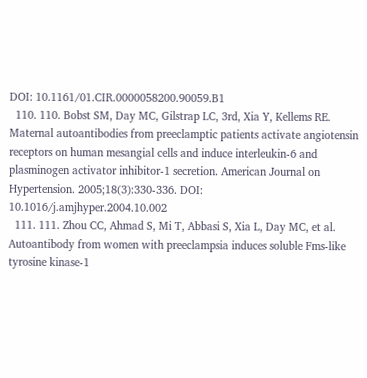DOI: 10.1161/01.CIR.0000058200.90059.B1
  110. 110. Bobst SM, Day MC, Gilstrap LC, 3rd, Xia Y, Kellems RE. Maternal autoantibodies from preeclamptic patients activate angiotensin receptors on human mesangial cells and induce interleukin‐6 and plasminogen activator inhibitor‐1 secretion. American Journal on Hypertension. 2005;18(3):330-336. DOI: 10.1016/j.amjhyper.2004.10.002
  111. 111. Zhou CC, Ahmad S, Mi T, Abbasi S, Xia L, Day MC, et al. Autoantibody from women with preeclampsia induces soluble Fms‐like tyrosine kinase‐1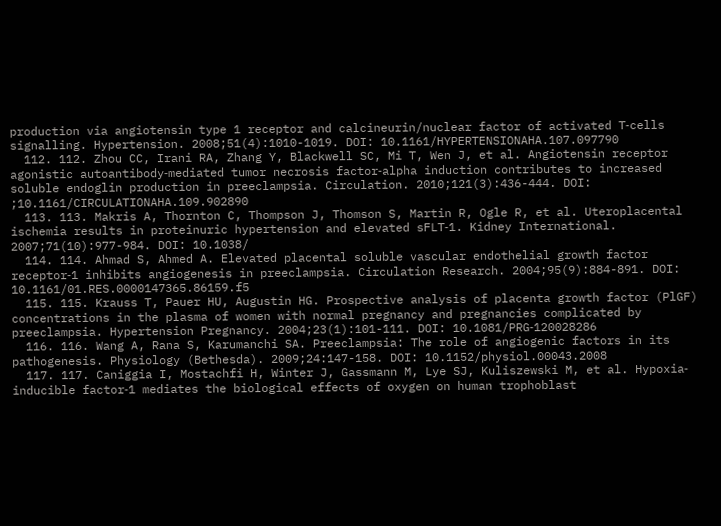production via angiotensin type 1 receptor and calcineurin/nuclear factor of activated T‐cells signalling. Hypertension. 2008;51(4):1010-1019. DOI: 10.1161/HYPERTENSIONAHA.107.097790
  112. 112. Zhou CC, Irani RA, Zhang Y, Blackwell SC, Mi T, Wen J, et al. Angiotensin receptor agonistic autoantibody‐mediated tumor necrosis factor‐alpha induction contributes to increased soluble endoglin production in preeclampsia. Circulation. 2010;121(3):436-444. DOI: ;10.1161/CIRCULATIONAHA.109.902890
  113. 113. Makris A, Thornton C, Thompson J, Thomson S, Martin R, Ogle R, et al. Uteroplacental ischemia results in proteinuric hypertension and elevated sFLT‐1. Kidney International. 2007;71(10):977-984. DOI: 10.1038/
  114. 114. Ahmad S, Ahmed A. Elevated placental soluble vascular endothelial growth factor receptor‐1 inhibits angiogenesis in preeclampsia. Circulation Research. 2004;95(9):884-891. DOI: 10.1161/01.RES.0000147365.86159.f5
  115. 115. Krauss T, Pauer HU, Augustin HG. Prospective analysis of placenta growth factor (PlGF) concentrations in the plasma of women with normal pregnancy and pregnancies complicated by preeclampsia. Hypertension Pregnancy. 2004;23(1):101-111. DOI: 10.1081/PRG‐120028286
  116. 116. Wang A, Rana S, Karumanchi SA. Preeclampsia: The role of angiogenic factors in its pathogenesis. Physiology (Bethesda). 2009;24:147-158. DOI: 10.1152/physiol.00043.2008
  117. 117. Caniggia I, Mostachfi H, Winter J, Gassmann M, Lye SJ, Kuliszewski M, et al. Hypoxia‐inducible factor‐1 mediates the biological effects of oxygen on human trophoblast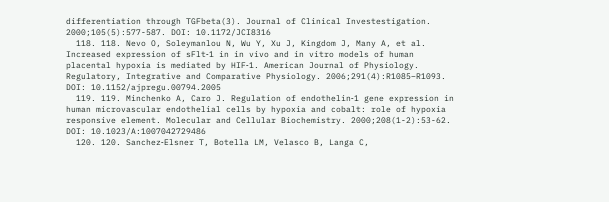differentiation through TGFbeta(3). Journal of Clinical Investestigation. 2000;105(5):577-587. DOI: 10.1172/JCI8316
  118. 118. Nevo O, Soleymanlou N, Wu Y, Xu J, Kingdom J, Many A, et al. Increased expression of sFlt‐1 in in vivo and in vitro models of human placental hypoxia is mediated by HIF‐1. American Journal of Physiology. Regulatory, Integrative and Comparative Physiology. 2006;291(4):R1085–R1093. DOI: 10.1152/ajpregu.00794.2005
  119. 119. Minchenko A, Caro J. Regulation of endothelin‐1 gene expression in human microvascular endothelial cells by hypoxia and cobalt: role of hypoxia responsive element. Molecular and Cellular Biochemistry. 2000;208(1-2):53-62. DOI: 10.1023/A:1007042729486
  120. 120. Sanchez‐Elsner T, Botella LM, Velasco B, Langa C,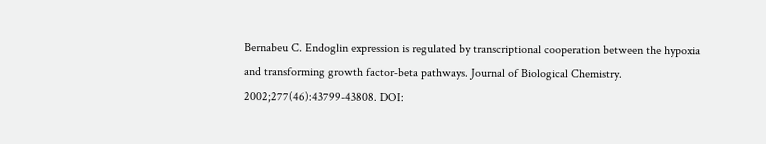Bernabeu C. Endoglin expression is regulated by transcriptional cooperation between the hypoxia and transforming growth factor‐beta pathways. Journal of Biological Chemistry. 2002;277(46):43799-43808. DOI: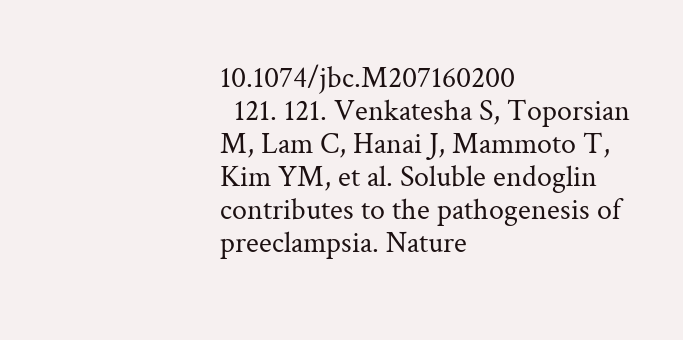10.1074/jbc.M207160200
  121. 121. Venkatesha S, Toporsian M, Lam C, Hanai J, Mammoto T, Kim YM, et al. Soluble endoglin contributes to the pathogenesis of preeclampsia. Nature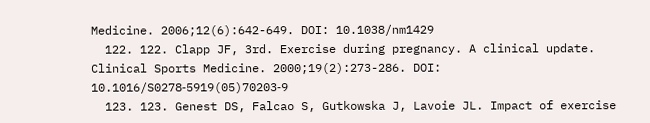Medicine. 2006;12(6):642-649. DOI: 10.1038/nm1429
  122. 122. Clapp JF, 3rd. Exercise during pregnancy. A clinical update. Clinical Sports Medicine. 2000;19(2):273-286. DOI: 10.1016/S0278‐5919(05)70203‐9
  123. 123. Genest DS, Falcao S, Gutkowska J, Lavoie JL. Impact of exercise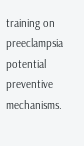training on preeclampsia potential preventive mechanisms.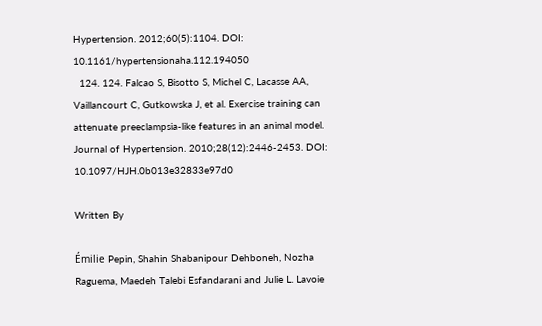Hypertension. 2012;60(5):1104. DOI: 10.1161/hypertensionaha.112.194050
  124. 124. Falcao S, Bisotto S, Michel C, Lacasse AA, Vaillancourt C, Gutkowska J, et al. Exercise training can attenuate preeclampsia‐like features in an animal model. Journal of Hypertension. 2010;28(12):2446-2453. DOI: 10.1097/HJH.0b013e32833e97d0

Written By

Émilie Pepin, Shahin Shabanipour Dehboneh, Nozha Raguema, Maedeh Talebi Esfandarani and Julie L. Lavoie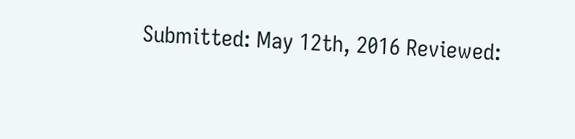Submitted: May 12th, 2016 Reviewed: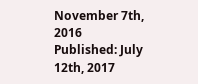November 7th, 2016 Published: July 12th, 2017